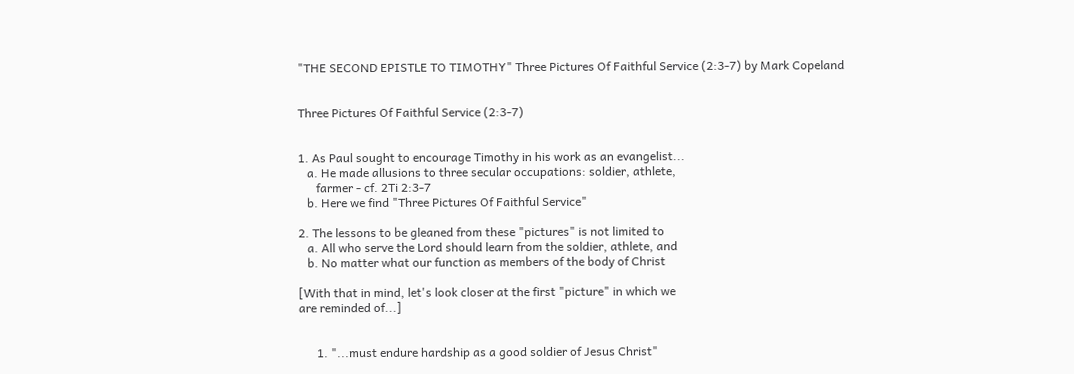"THE SECOND EPISTLE TO TIMOTHY" Three Pictures Of Faithful Service (2:3-7) by Mark Copeland


Three Pictures Of Faithful Service (2:3-7)


1. As Paul sought to encourage Timothy in his work as an evangelist...
   a. He made allusions to three secular occupations: soldier, athlete,
      farmer - cf. 2Ti 2:3-7
   b. Here we find "Three Pictures Of Faithful Service"

2. The lessons to be gleaned from these "pictures" is not limited to
   a. All who serve the Lord should learn from the soldier, athlete, and
   b. No matter what our function as members of the body of Christ

[With that in mind, let's look closer at the first "picture" in which we
are reminded of...]


      1. "...must endure hardship as a good soldier of Jesus Christ"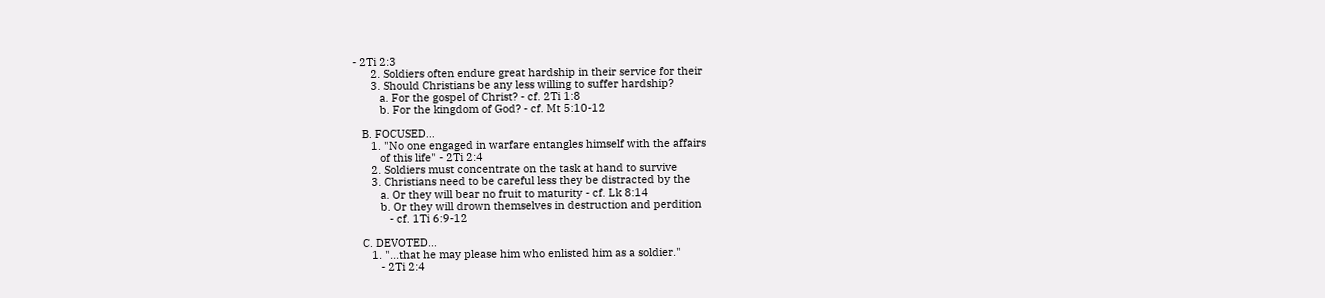- 2Ti 2:3
      2. Soldiers often endure great hardship in their service for their
      3. Should Christians be any less willing to suffer hardship?
         a. For the gospel of Christ? - cf. 2Ti 1:8
         b. For the kingdom of God? - cf. Mt 5:10-12

   B. FOCUSED...
      1. "No one engaged in warfare entangles himself with the affairs
         of this life" - 2Ti 2:4
      2. Soldiers must concentrate on the task at hand to survive
      3. Christians need to be careful less they be distracted by the
         a. Or they will bear no fruit to maturity - cf. Lk 8:14
         b. Or they will drown themselves in destruction and perdition
            - cf. 1Ti 6:9-12

   C. DEVOTED...
      1. "...that he may please him who enlisted him as a soldier."
         - 2Ti 2:4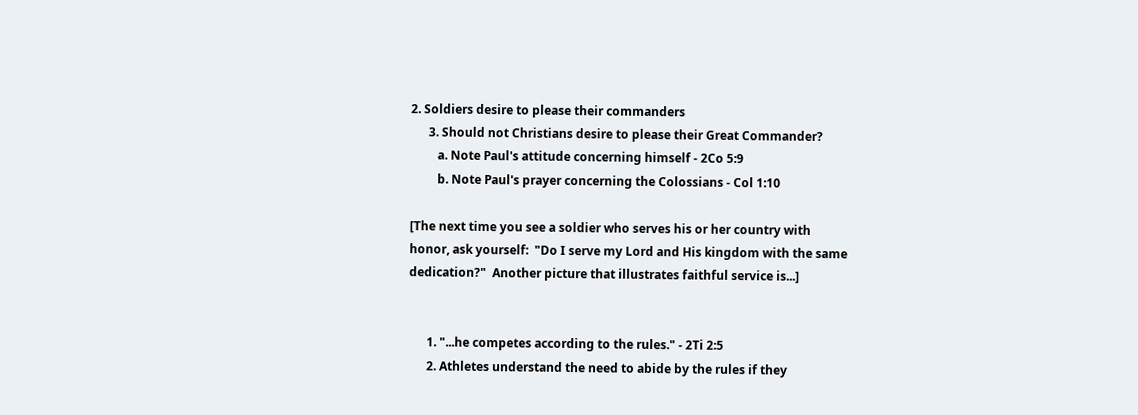2. Soldiers desire to please their commanders
      3. Should not Christians desire to please their Great Commander?
         a. Note Paul's attitude concerning himself - 2Co 5:9
         b. Note Paul's prayer concerning the Colossians - Col 1:10

[The next time you see a soldier who serves his or her country with
honor, ask yourself:  "Do I serve my Lord and His kingdom with the same
dedication?"  Another picture that illustrates faithful service is...]


      1. "...he competes according to the rules." - 2Ti 2:5
      2. Athletes understand the need to abide by the rules if they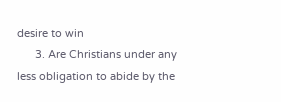desire to win
      3. Are Christians under any less obligation to abide by the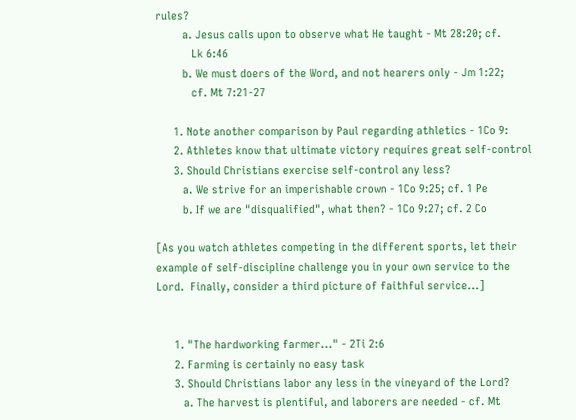rules?
         a. Jesus calls upon to observe what He taught - Mt 28:20; cf.
            Lk 6:46
         b. We must doers of the Word, and not hearers only - Jm 1:22;
            cf. Mt 7:21-27

      1. Note another comparison by Paul regarding athletics - 1Co 9:
      2. Athletes know that ultimate victory requires great self-control
      3. Should Christians exercise self-control any less?
         a. We strive for an imperishable crown - 1Co 9:25; cf. 1 Pe
         b. If we are "disqualified", what then? - 1Co 9:27; cf. 2 Co

[As you watch athletes competing in the different sports, let their
example of self-discipline challenge you in your own service to the
Lord.  Finally, consider a third picture of faithful service...]


      1. "The hardworking farmer..." - 2Ti 2:6
      2. Farming is certainly no easy task
      3. Should Christians labor any less in the vineyard of the Lord?
         a. The harvest is plentiful, and laborers are needed - cf. Mt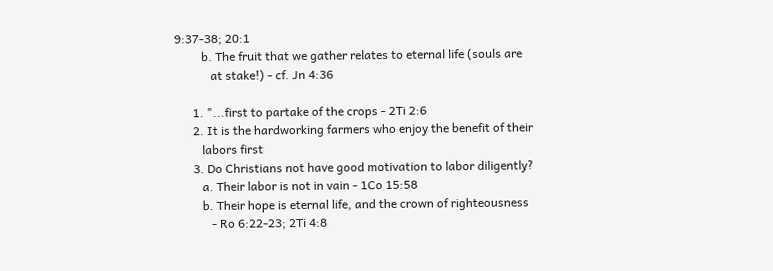9:37-38; 20:1
         b. The fruit that we gather relates to eternal life (souls are
            at stake!) - cf. Jn 4:36

      1. "...first to partake of the crops - 2Ti 2:6
      2. It is the hardworking farmers who enjoy the benefit of their
         labors first
      3. Do Christians not have good motivation to labor diligently?
         a. Their labor is not in vain - 1Co 15:58
         b. Their hope is eternal life, and the crown of righteousness
            - Ro 6:22-23; 2Ti 4:8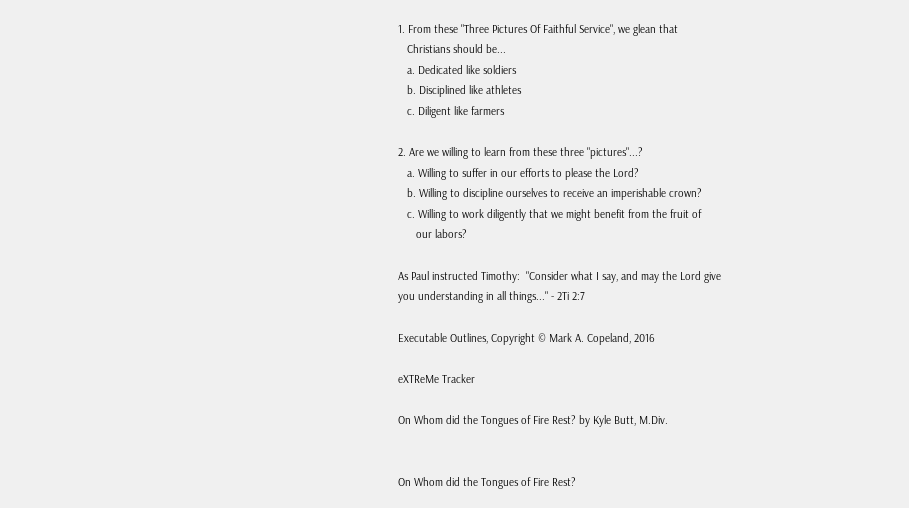1. From these "Three Pictures Of Faithful Service", we glean that
   Christians should be...
   a. Dedicated like soldiers
   b. Disciplined like athletes
   c. Diligent like farmers

2. Are we willing to learn from these three "pictures"...?
   a. Willing to suffer in our efforts to please the Lord?
   b. Willing to discipline ourselves to receive an imperishable crown?
   c. Willing to work diligently that we might benefit from the fruit of
      our labors?

As Paul instructed Timothy:  "Consider what I say, and may the Lord give
you understanding in all things..." - 2Ti 2:7

Executable Outlines, Copyright © Mark A. Copeland, 2016

eXTReMe Tracker

On Whom did the Tongues of Fire Rest? by Kyle Butt, M.Div.


On Whom did the Tongues of Fire Rest?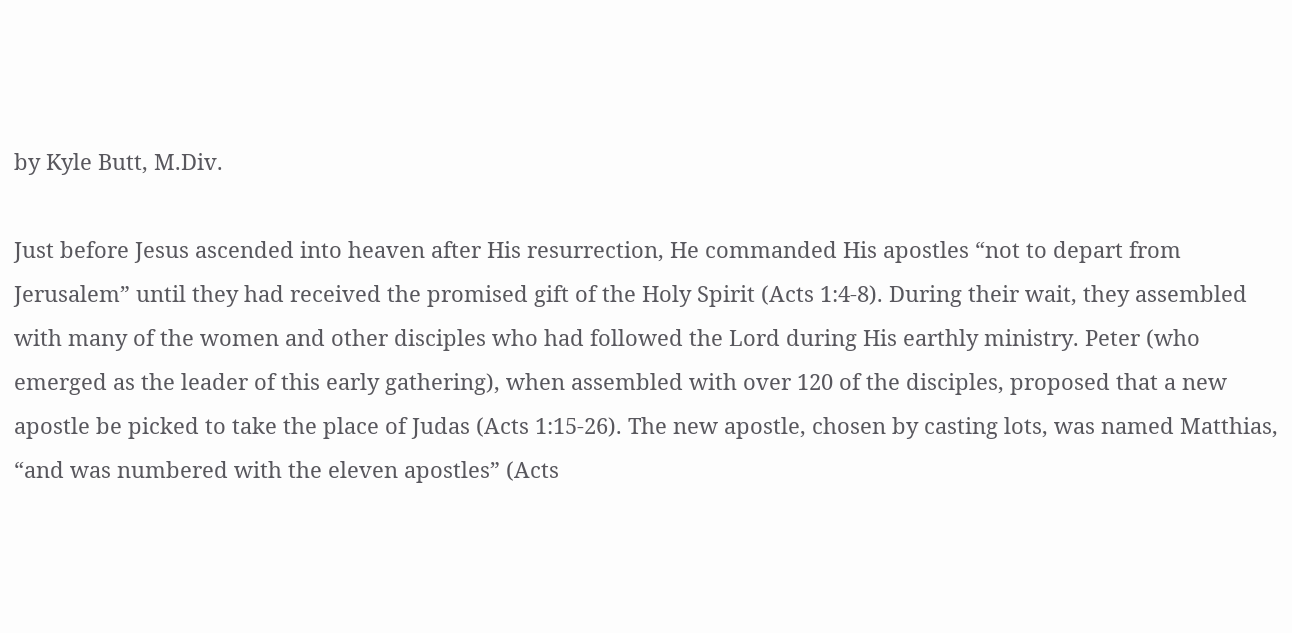by Kyle Butt, M.Div.

Just before Jesus ascended into heaven after His resurrection, He commanded His apostles “not to depart from Jerusalem” until they had received the promised gift of the Holy Spirit (Acts 1:4-8). During their wait, they assembled with many of the women and other disciples who had followed the Lord during His earthly ministry. Peter (who emerged as the leader of this early gathering), when assembled with over 120 of the disciples, proposed that a new apostle be picked to take the place of Judas (Acts 1:15-26). The new apostle, chosen by casting lots, was named Matthias, “and was numbered with the eleven apostles” (Acts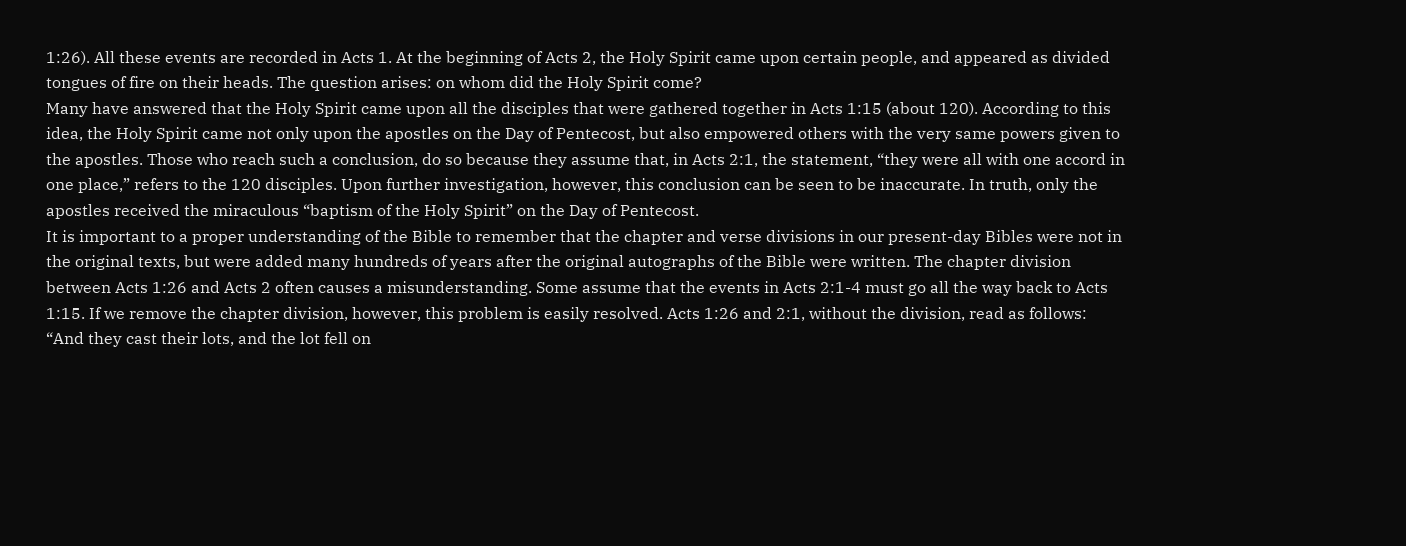1:26). All these events are recorded in Acts 1. At the beginning of Acts 2, the Holy Spirit came upon certain people, and appeared as divided tongues of fire on their heads. The question arises: on whom did the Holy Spirit come?
Many have answered that the Holy Spirit came upon all the disciples that were gathered together in Acts 1:15 (about 120). According to this idea, the Holy Spirit came not only upon the apostles on the Day of Pentecost, but also empowered others with the very same powers given to the apostles. Those who reach such a conclusion, do so because they assume that, in Acts 2:1, the statement, “they were all with one accord in one place,” refers to the 120 disciples. Upon further investigation, however, this conclusion can be seen to be inaccurate. In truth, only the apostles received the miraculous “baptism of the Holy Spirit” on the Day of Pentecost.
It is important to a proper understanding of the Bible to remember that the chapter and verse divisions in our present-day Bibles were not in the original texts, but were added many hundreds of years after the original autographs of the Bible were written. The chapter division between Acts 1:26 and Acts 2 often causes a misunderstanding. Some assume that the events in Acts 2:1-4 must go all the way back to Acts 1:15. If we remove the chapter division, however, this problem is easily resolved. Acts 1:26 and 2:1, without the division, read as follows: “And they cast their lots, and the lot fell on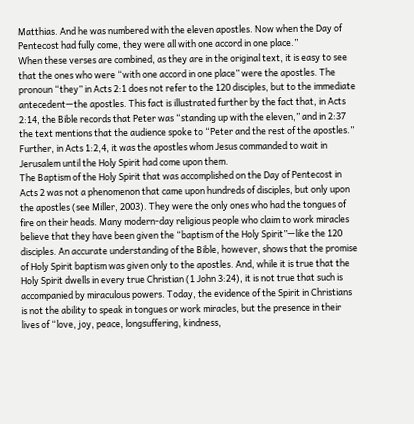Matthias. And he was numbered with the eleven apostles. Now when the Day of Pentecost had fully come, they were all with one accord in one place.”
When these verses are combined, as they are in the original text, it is easy to see that the ones who were “with one accord in one place” were the apostles. The pronoun “they” in Acts 2:1 does not refer to the 120 disciples, but to the immediate antecedent—the apostles. This fact is illustrated further by the fact that, in Acts 2:14, the Bible records that Peter was “standing up with the eleven,” and in 2:37 the text mentions that the audience spoke to “Peter and the rest of the apostles.” Further, in Acts 1:2,4, it was the apostles whom Jesus commanded to wait in Jerusalem until the Holy Spirit had come upon them.
The Baptism of the Holy Spirit that was accomplished on the Day of Pentecost in Acts 2 was not a phenomenon that came upon hundreds of disciples, but only upon the apostles (see Miller, 2003). They were the only ones who had the tongues of fire on their heads. Many modern-day religious people who claim to work miracles believe that they have been given the “baptism of the Holy Spirit”—like the 120 disciples. An accurate understanding of the Bible, however, shows that the promise of Holy Spirit baptism was given only to the apostles. And, while it is true that the Holy Spirit dwells in every true Christian (1 John 3:24), it is not true that such is accompanied by miraculous powers. Today, the evidence of the Spirit in Christians is not the ability to speak in tongues or work miracles, but the presence in their lives of “love, joy, peace, longsuffering, kindness,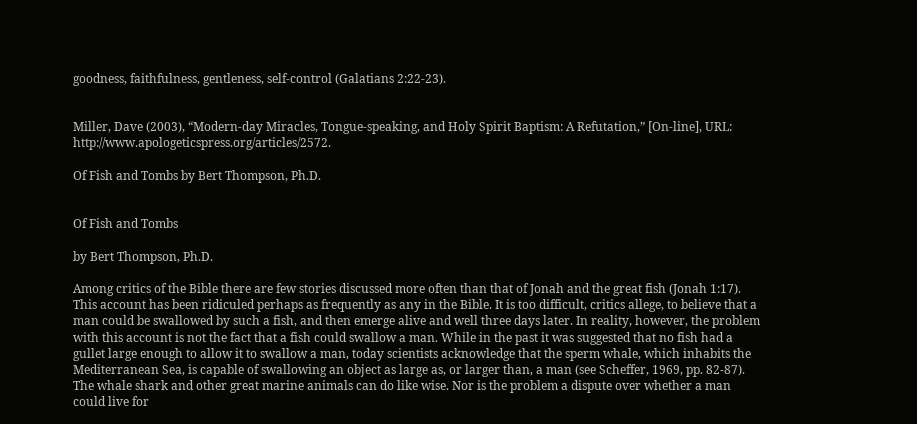goodness, faithfulness, gentleness, self-control (Galatians 2:22-23).


Miller, Dave (2003), “Modern-day Miracles, Tongue-speaking, and Holy Spirit Baptism: A Refutation,” [On-line], URL: http://www.apologeticspress.org/articles/2572.

Of Fish and Tombs by Bert Thompson, Ph.D.


Of Fish and Tombs

by Bert Thompson, Ph.D.

Among critics of the Bible there are few stories discussed more often than that of Jonah and the great fish (Jonah 1:17). This account has been ridiculed perhaps as frequently as any in the Bible. It is too difficult, critics allege, to believe that a man could be swallowed by such a fish, and then emerge alive and well three days later. In reality, however, the problem with this account is not the fact that a fish could swallow a man. While in the past it was suggested that no fish had a gullet large enough to allow it to swallow a man, today scientists acknowledge that the sperm whale, which inhabits the Mediterranean Sea, is capable of swallowing an object as large as, or larger than, a man (see Scheffer, 1969, pp. 82-87). The whale shark and other great marine animals can do like wise. Nor is the problem a dispute over whether a man could live for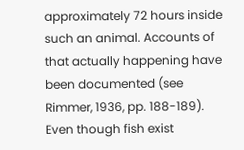approximately 72 hours inside such an animal. Accounts of that actually happening have been documented (see Rimmer, 1936, pp. 188-189).
Even though fish exist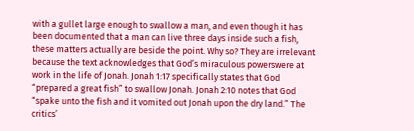with a gullet large enough to swallow a man, and even though it has been documented that a man can live three days inside such a fish, these matters actually are beside the point. Why so? They are irrelevant because the text acknowledges that God’s miraculous powerswere at work in the life of Jonah. Jonah 1:17 specifically states that God “prepared a great fish” to swallow Jonah. Jonah 2:10 notes that God “spake unto the fish and it vomited out Jonah upon the dry land.” The critics’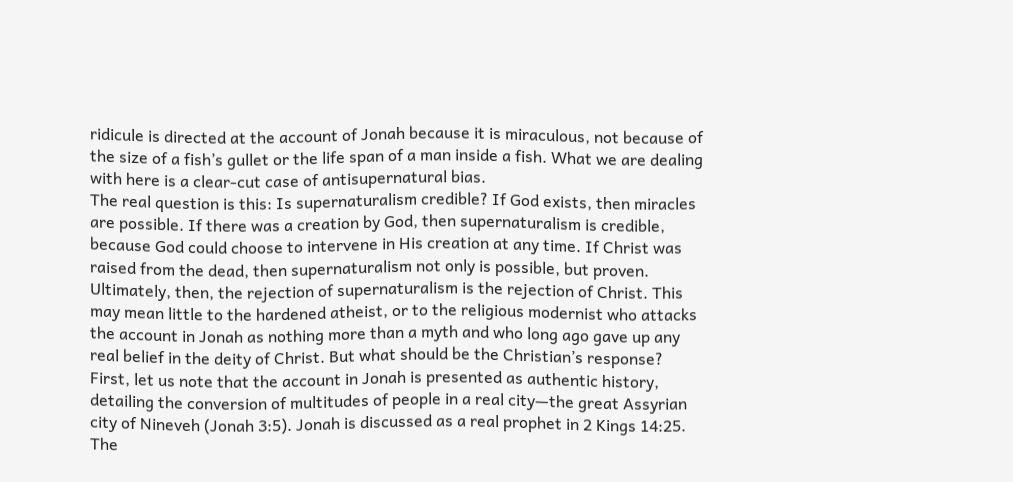ridicule is directed at the account of Jonah because it is miraculous, not because of the size of a fish’s gullet or the life span of a man inside a fish. What we are dealing with here is a clear-cut case of antisupernatural bias.
The real question is this: Is supernaturalism credible? If God exists, then miracles are possible. If there was a creation by God, then supernaturalism is credible, because God could choose to intervene in His creation at any time. If Christ was raised from the dead, then supernaturalism not only is possible, but proven. Ultimately, then, the rejection of supernaturalism is the rejection of Christ. This may mean little to the hardened atheist, or to the religious modernist who attacks the account in Jonah as nothing more than a myth and who long ago gave up any real belief in the deity of Christ. But what should be the Christian’s response?
First, let us note that the account in Jonah is presented as authentic history, detailing the conversion of multitudes of people in a real city—the great Assyrian city of Nineveh (Jonah 3:5). Jonah is discussed as a real prophet in 2 Kings 14:25. The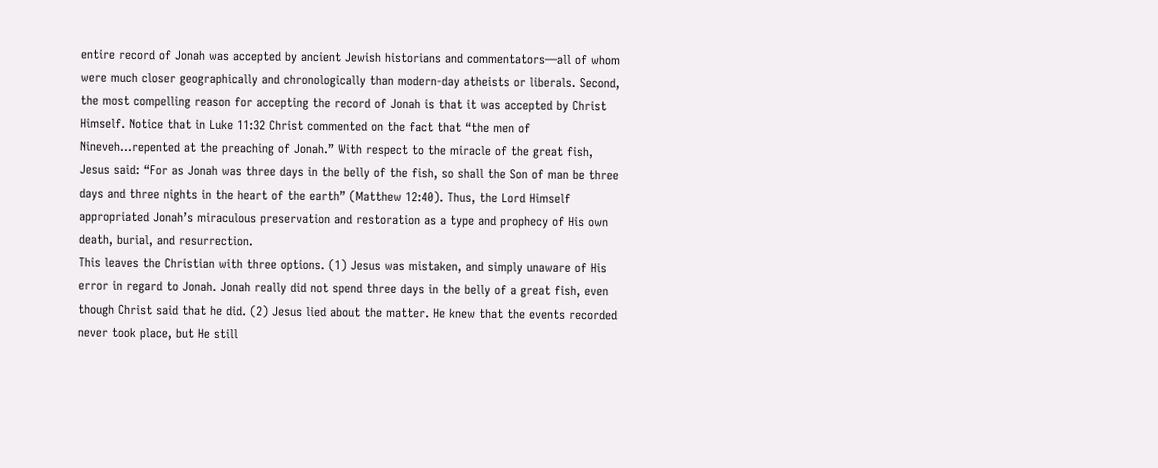entire record of Jonah was accepted by ancient Jewish historians and commentators—all of whom were much closer geographically and chronologically than modern-day atheists or liberals. Second, the most compelling reason for accepting the record of Jonah is that it was accepted by Christ Himself. Notice that in Luke 11:32 Christ commented on the fact that “the men of Nineveh...repented at the preaching of Jonah.” With respect to the miracle of the great fish, Jesus said: “For as Jonah was three days in the belly of the fish, so shall the Son of man be three days and three nights in the heart of the earth” (Matthew 12:40). Thus, the Lord Himself appropriated Jonah’s miraculous preservation and restoration as a type and prophecy of His own death, burial, and resurrection.
This leaves the Christian with three options. (1) Jesus was mistaken, and simply unaware of His error in regard to Jonah. Jonah really did not spend three days in the belly of a great fish, even though Christ said that he did. (2) Jesus lied about the matter. He knew that the events recorded never took place, but He still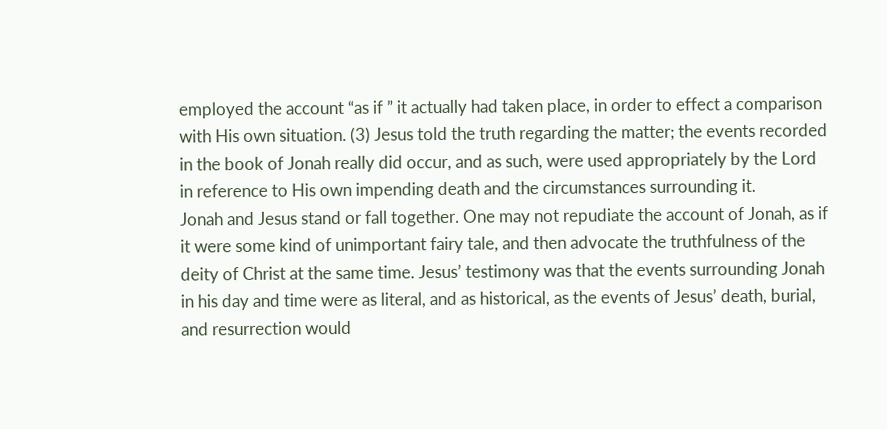employed the account “as if ” it actually had taken place, in order to effect a comparison with His own situation. (3) Jesus told the truth regarding the matter; the events recorded in the book of Jonah really did occur, and as such, were used appropriately by the Lord in reference to His own impending death and the circumstances surrounding it.
Jonah and Jesus stand or fall together. One may not repudiate the account of Jonah, as if it were some kind of unimportant fairy tale, and then advocate the truthfulness of the deity of Christ at the same time. Jesus’ testimony was that the events surrounding Jonah in his day and time were as literal, and as historical, as the events of Jesus’ death, burial, and resurrection would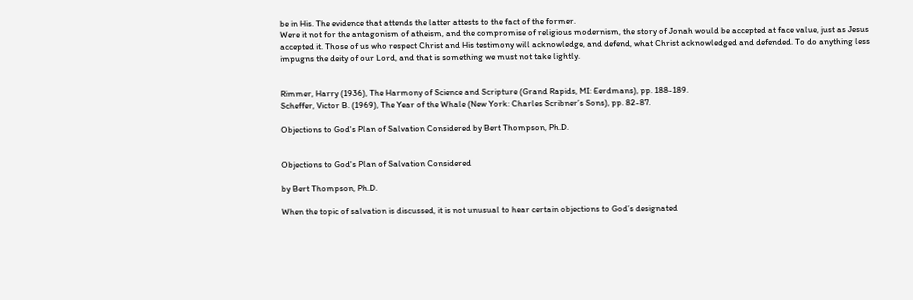be in His. The evidence that attends the latter attests to the fact of the former.
Were it not for the antagonism of atheism, and the compromise of religious modernism, the story of Jonah would be accepted at face value, just as Jesus accepted it. Those of us who respect Christ and His testimony will acknowledge, and defend, what Christ acknowledged and defended. To do anything less impugns the deity of our Lord, and that is something we must not take lightly.


Rimmer, Harry (1936), The Harmony of Science and Scripture (Grand Rapids, MI: Eerdmans), pp. 188-189.
Scheffer, Victor B. (1969), The Year of the Whale (New York: Charles Scribner’s Sons), pp. 82-87.

Objections to God's Plan of Salvation Considered by Bert Thompson, Ph.D.


Objections to God's Plan of Salvation Considered

by Bert Thompson, Ph.D.

When the topic of salvation is discussed, it is not unusual to hear certain objections to God’s designated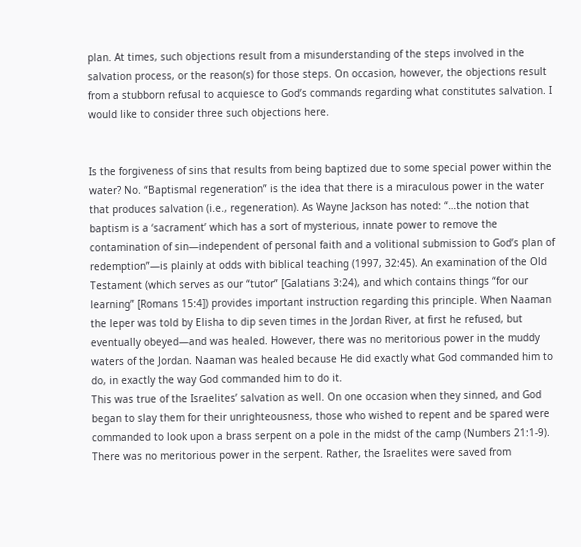plan. At times, such objections result from a misunderstanding of the steps involved in the salvation process, or the reason(s) for those steps. On occasion, however, the objections result from a stubborn refusal to acquiesce to God’s commands regarding what constitutes salvation. I would like to consider three such objections here.


Is the forgiveness of sins that results from being baptized due to some special power within the water? No. “Baptismal regeneration” is the idea that there is a miraculous power in the water that produces salvation (i.e., regeneration). As Wayne Jackson has noted: “…the notion that baptism is a ‘sacrament’ which has a sort of mysterious, innate power to remove the contamination of sin—independent of personal faith and a volitional submission to God’s plan of redemption”—is plainly at odds with biblical teaching (1997, 32:45). An examination of the Old Testament (which serves as our “tutor” [Galatians 3:24), and which contains things “for our learning” [Romans 15:4]) provides important instruction regarding this principle. When Naaman the leper was told by Elisha to dip seven times in the Jordan River, at first he refused, but eventually obeyed—and was healed. However, there was no meritorious power in the muddy waters of the Jordan. Naaman was healed because He did exactly what God commanded him to do, in exactly the way God commanded him to do it.
This was true of the Israelites’ salvation as well. On one occasion when they sinned, and God began to slay them for their unrighteousness, those who wished to repent and be spared were commanded to look upon a brass serpent on a pole in the midst of the camp (Numbers 21:1-9). There was no meritorious power in the serpent. Rather, the Israelites were saved from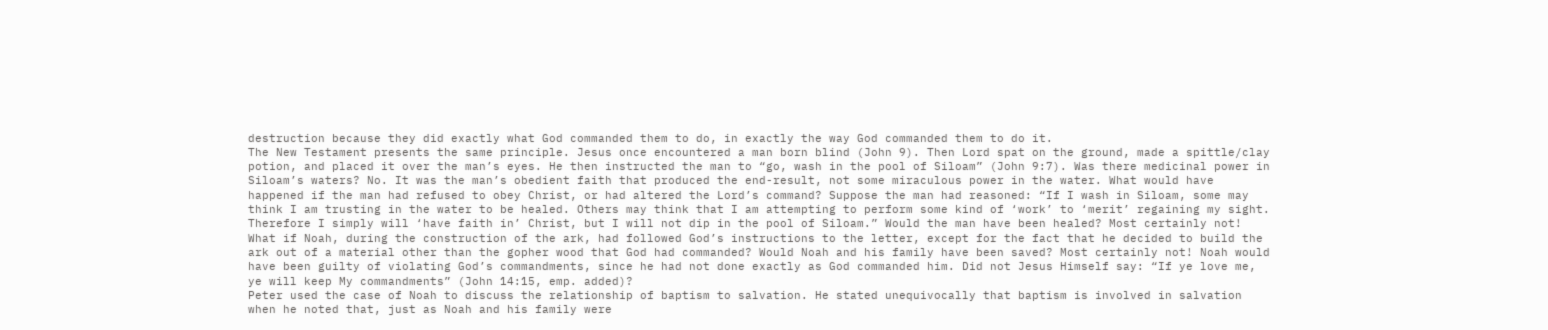destruction because they did exactly what God commanded them to do, in exactly the way God commanded them to do it.
The New Testament presents the same principle. Jesus once encountered a man born blind (John 9). Then Lord spat on the ground, made a spittle/clay potion, and placed it over the man’s eyes. He then instructed the man to “go, wash in the pool of Siloam” (John 9:7). Was there medicinal power in Siloam’s waters? No. It was the man’s obedient faith that produced the end-result, not some miraculous power in the water. What would have happened if the man had refused to obey Christ, or had altered the Lord’s command? Suppose the man had reasoned: “If I wash in Siloam, some may think I am trusting in the water to be healed. Others may think that I am attempting to perform some kind of ‘work’ to ‘merit’ regaining my sight. Therefore I simply will ‘have faith in’ Christ, but I will not dip in the pool of Siloam.” Would the man have been healed? Most certainly not! What if Noah, during the construction of the ark, had followed God’s instructions to the letter, except for the fact that he decided to build the ark out of a material other than the gopher wood that God had commanded? Would Noah and his family have been saved? Most certainly not! Noah would have been guilty of violating God’s commandments, since he had not done exactly as God commanded him. Did not Jesus Himself say: “If ye love me, ye will keep My commandments” (John 14:15, emp. added)?
Peter used the case of Noah to discuss the relationship of baptism to salvation. He stated unequivocally that baptism is involved in salvation when he noted that, just as Noah and his family were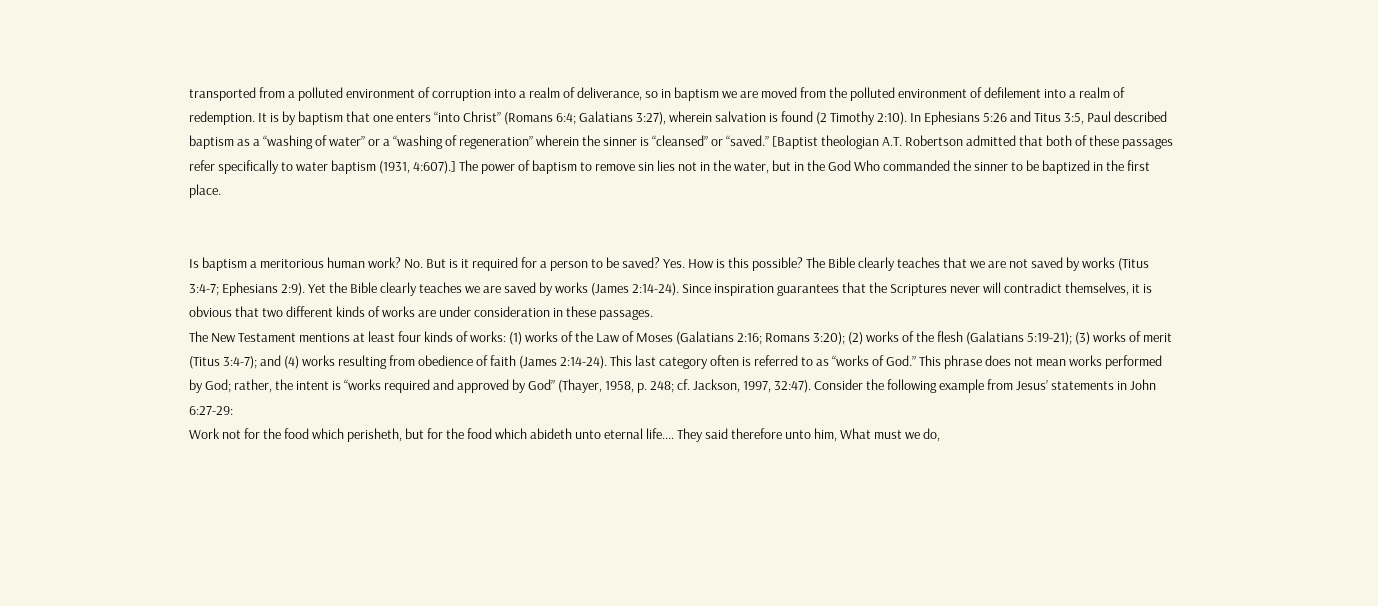transported from a polluted environment of corruption into a realm of deliverance, so in baptism we are moved from the polluted environment of defilement into a realm of redemption. It is by baptism that one enters “into Christ” (Romans 6:4; Galatians 3:27), wherein salvation is found (2 Timothy 2:10). In Ephesians 5:26 and Titus 3:5, Paul described baptism as a “washing of water” or a “washing of regeneration” wherein the sinner is “cleansed” or “saved.” [Baptist theologian A.T. Robertson admitted that both of these passages refer specifically to water baptism (1931, 4:607).] The power of baptism to remove sin lies not in the water, but in the God Who commanded the sinner to be baptized in the first place.


Is baptism a meritorious human work? No. But is it required for a person to be saved? Yes. How is this possible? The Bible clearly teaches that we are not saved by works (Titus 3:4-7; Ephesians 2:9). Yet the Bible clearly teaches we are saved by works (James 2:14-24). Since inspiration guarantees that the Scriptures never will contradict themselves, it is obvious that two different kinds of works are under consideration in these passages.
The New Testament mentions at least four kinds of works: (1) works of the Law of Moses (Galatians 2:16; Romans 3:20); (2) works of the flesh (Galatians 5:19-21); (3) works of merit (Titus 3:4-7); and (4) works resulting from obedience of faith (James 2:14-24). This last category often is referred to as “works of God.” This phrase does not mean works performed by God; rather, the intent is “works required and approved by God” (Thayer, 1958, p. 248; cf. Jackson, 1997, 32:47). Consider the following example from Jesus’ statements in John 6:27-29:
Work not for the food which perisheth, but for the food which abideth unto eternal life.... They said therefore unto him, What must we do,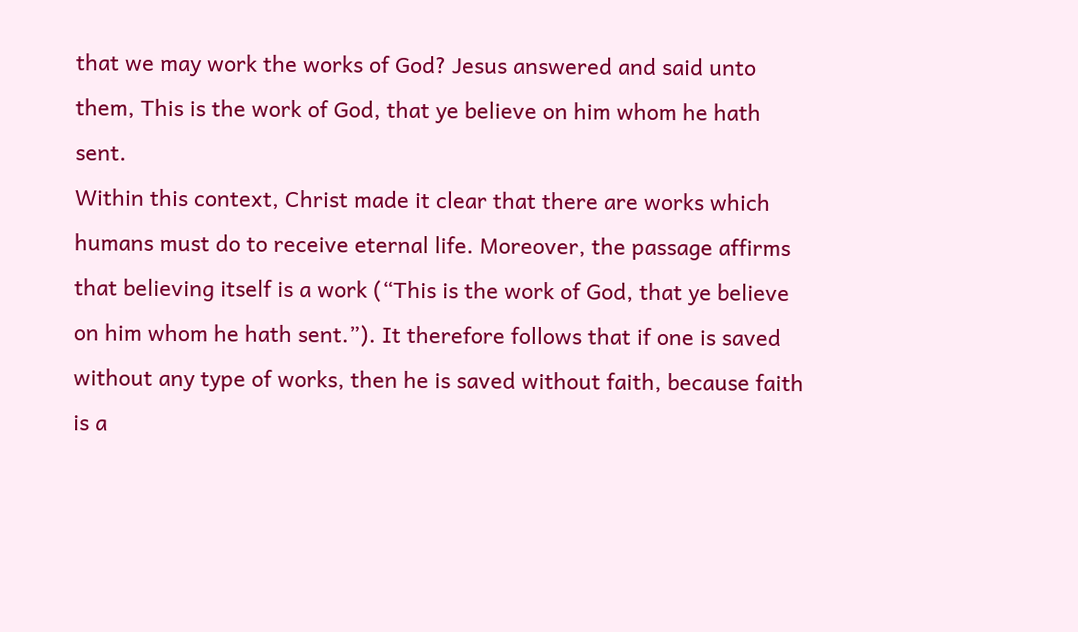that we may work the works of God? Jesus answered and said unto them, This is the work of God, that ye believe on him whom he hath sent.
Within this context, Christ made it clear that there are works which humans must do to receive eternal life. Moreover, the passage affirms that believing itself is a work (“This is the work of God, that ye believe on him whom he hath sent.”). It therefore follows that if one is saved without any type of works, then he is saved without faith, because faith is a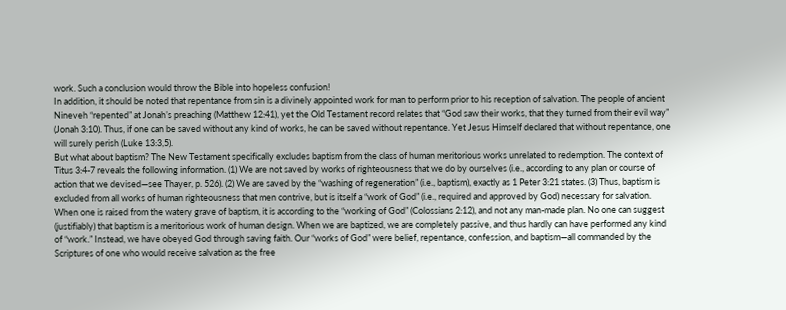work. Such a conclusion would throw the Bible into hopeless confusion!
In addition, it should be noted that repentance from sin is a divinely appointed work for man to perform prior to his reception of salvation. The people of ancient Nineveh “repented” at Jonah’s preaching (Matthew 12:41), yet the Old Testament record relates that “God saw their works, that they turned from their evil way” (Jonah 3:10). Thus, if one can be saved without any kind of works, he can be saved without repentance. Yet Jesus Himself declared that without repentance, one will surely perish (Luke 13:3,5).
But what about baptism? The New Testament specifically excludes baptism from the class of human meritorious works unrelated to redemption. The context of Titus 3:4-7 reveals the following information. (1) We are not saved by works of righteousness that we do by ourselves (i.e., according to any plan or course of action that we devised—see Thayer, p. 526). (2) We are saved by the “washing of regeneration” (i.e., baptism), exactly as 1 Peter 3:21 states. (3) Thus, baptism is excluded from all works of human righteousness that men contrive, but is itself a “work of God” (i.e., required and approved by God) necessary for salvation. When one is raised from the watery grave of baptism, it is according to the “working of God” (Colossians 2:12), and not any man-made plan. No one can suggest (justifiably) that baptism is a meritorious work of human design. When we are baptized, we are completely passive, and thus hardly can have performed any kind of “work.” Instead, we have obeyed God through saving faith. Our “works of God” were belief, repentance, confession, and baptism—all commanded by the Scriptures of one who would receive salvation as the free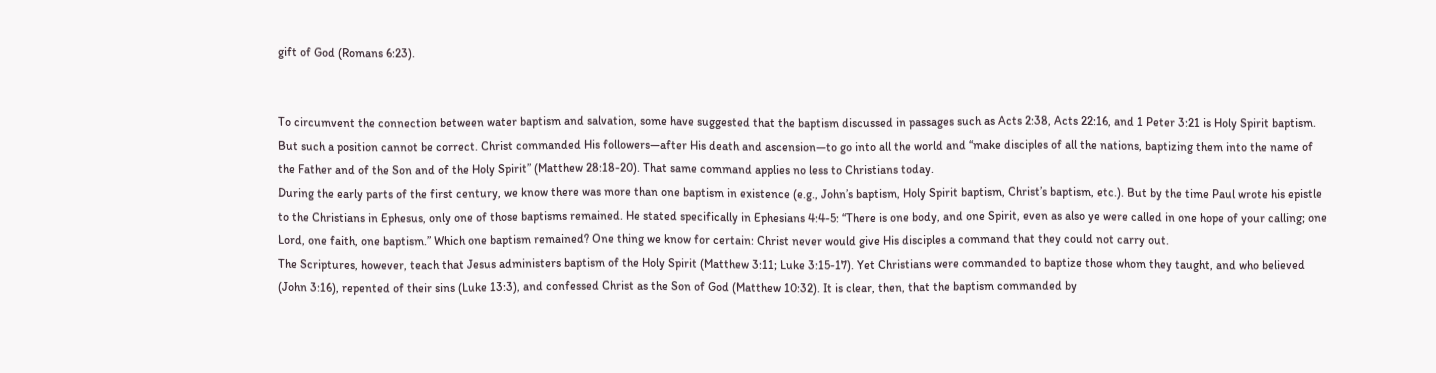gift of God (Romans 6:23).


To circumvent the connection between water baptism and salvation, some have suggested that the baptism discussed in passages such as Acts 2:38, Acts 22:16, and 1 Peter 3:21 is Holy Spirit baptism. But such a position cannot be correct. Christ commanded His followers—after His death and ascension—to go into all the world and “make disciples of all the nations, baptizing them into the name of the Father and of the Son and of the Holy Spirit” (Matthew 28:18-20). That same command applies no less to Christians today.
During the early parts of the first century, we know there was more than one baptism in existence (e.g., John’s baptism, Holy Spirit baptism, Christ’s baptism, etc.). But by the time Paul wrote his epistle to the Christians in Ephesus, only one of those baptisms remained. He stated specifically in Ephesians 4:4-5: “There is one body, and one Spirit, even as also ye were called in one hope of your calling; one Lord, one faith, one baptism.” Which one baptism remained? One thing we know for certain: Christ never would give His disciples a command that they could not carry out.
The Scriptures, however, teach that Jesus administers baptism of the Holy Spirit (Matthew 3:11; Luke 3:15-17). Yet Christians were commanded to baptize those whom they taught, and who believed (John 3:16), repented of their sins (Luke 13:3), and confessed Christ as the Son of God (Matthew 10:32). It is clear, then, that the baptism commanded by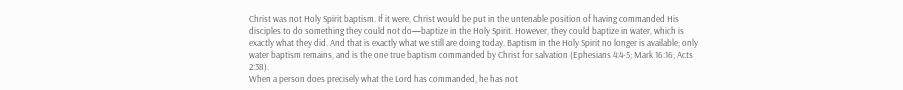Christ was not Holy Spirit baptism. If it were, Christ would be put in the untenable position of having commanded His disciples to do something they could not do—baptize in the Holy Spirit. However, they could baptize in water, which is exactly what they did. And that is exactly what we still are doing today. Baptism in the Holy Spirit no longer is available; only water baptism remains, and is the one true baptism commanded by Christ for salvation (Ephesians 4:4-5; Mark 16:16; Acts 2:38).
When a person does precisely what the Lord has commanded, he has not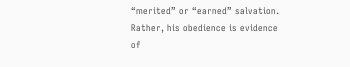“merited” or “earned” salvation. Rather, his obedience is evidence of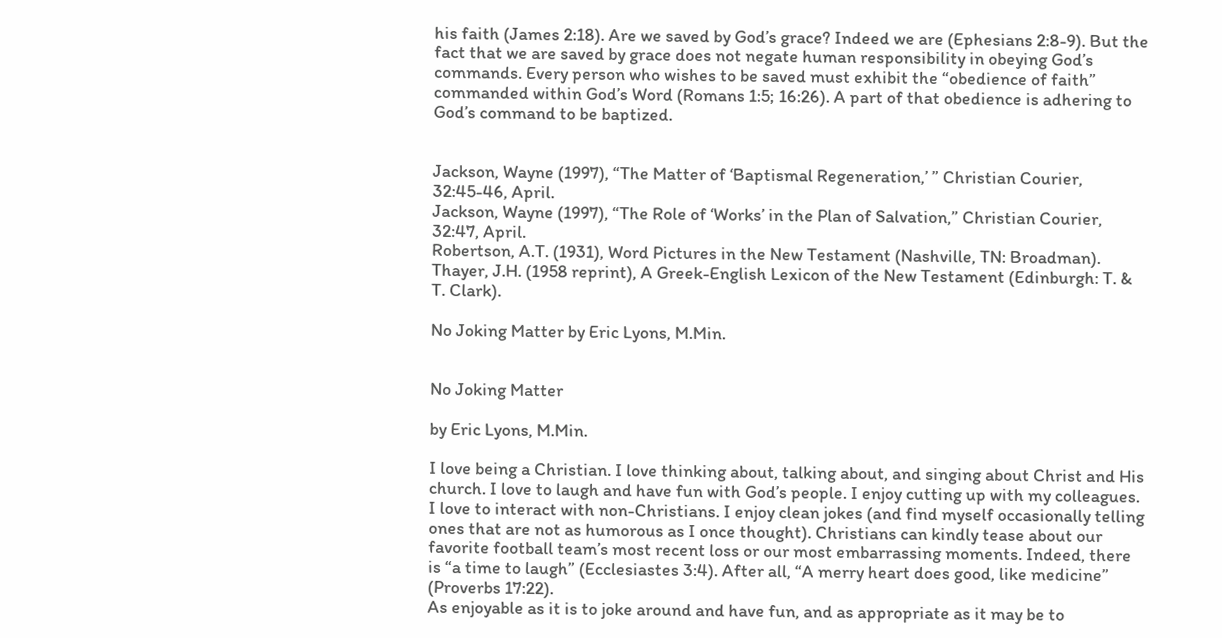his faith (James 2:18). Are we saved by God’s grace? Indeed we are (Ephesians 2:8-9). But the fact that we are saved by grace does not negate human responsibility in obeying God’s commands. Every person who wishes to be saved must exhibit the “obedience of faith” commanded within God’s Word (Romans 1:5; 16:26). A part of that obedience is adhering to God’s command to be baptized.


Jackson, Wayne (1997), “The Matter of ‘Baptismal Regeneration,’ ” Christian Courier, 32:45-46, April.
Jackson, Wayne (1997), “The Role of ‘Works’ in the Plan of Salvation,” Christian Courier, 32:47, April.
Robertson, A.T. (1931), Word Pictures in the New Testament (Nashville, TN: Broadman).
Thayer, J.H. (1958 reprint), A Greek-English Lexicon of the New Testament (Edinburgh: T. & T. Clark).

No Joking Matter by Eric Lyons, M.Min.


No Joking Matter

by Eric Lyons, M.Min.

I love being a Christian. I love thinking about, talking about, and singing about Christ and His church. I love to laugh and have fun with God’s people. I enjoy cutting up with my colleagues. I love to interact with non-Christians. I enjoy clean jokes (and find myself occasionally telling ones that are not as humorous as I once thought). Christians can kindly tease about our favorite football team’s most recent loss or our most embarrassing moments. Indeed, there is “a time to laugh” (Ecclesiastes 3:4). After all, “A merry heart does good, like medicine” (Proverbs 17:22).
As enjoyable as it is to joke around and have fun, and as appropriate as it may be to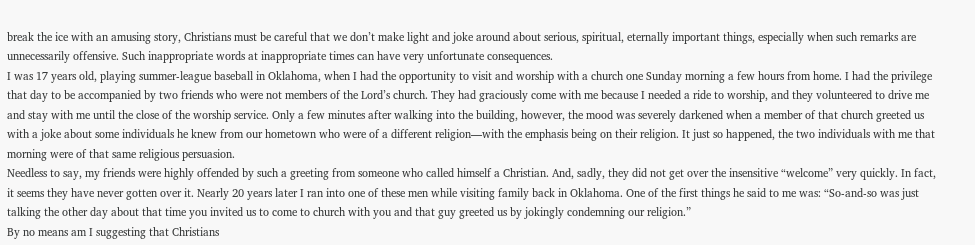break the ice with an amusing story, Christians must be careful that we don’t make light and joke around about serious, spiritual, eternally important things, especially when such remarks are unnecessarily offensive. Such inappropriate words at inappropriate times can have very unfortunate consequences.
I was 17 years old, playing summer-league baseball in Oklahoma, when I had the opportunity to visit and worship with a church one Sunday morning a few hours from home. I had the privilege that day to be accompanied by two friends who were not members of the Lord’s church. They had graciously come with me because I needed a ride to worship, and they volunteered to drive me and stay with me until the close of the worship service. Only a few minutes after walking into the building, however, the mood was severely darkened when a member of that church greeted us with a joke about some individuals he knew from our hometown who were of a different religion—with the emphasis being on their religion. It just so happened, the two individuals with me that morning were of that same religious persuasion.
Needless to say, my friends were highly offended by such a greeting from someone who called himself a Christian. And, sadly, they did not get over the insensitive “welcome” very quickly. In fact, it seems they have never gotten over it. Nearly 20 years later I ran into one of these men while visiting family back in Oklahoma. One of the first things he said to me was: “So-and-so was just talking the other day about that time you invited us to come to church with you and that guy greeted us by jokingly condemning our religion.”
By no means am I suggesting that Christians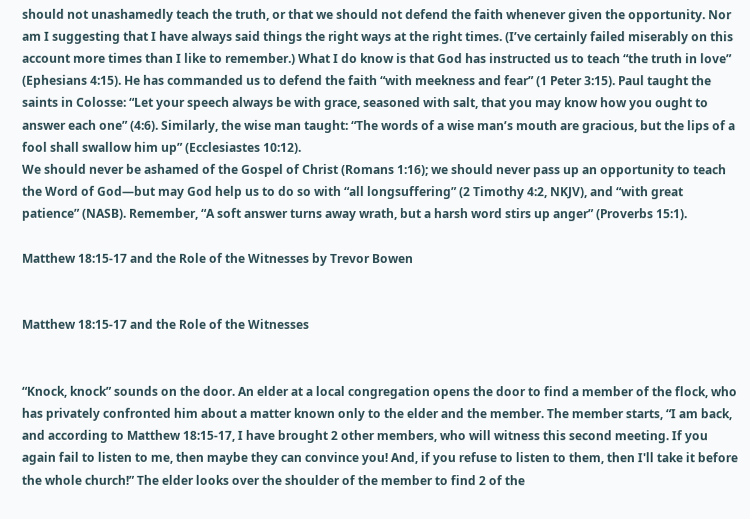should not unashamedly teach the truth, or that we should not defend the faith whenever given the opportunity. Nor am I suggesting that I have always said things the right ways at the right times. (I’ve certainly failed miserably on this account more times than I like to remember.) What I do know is that God has instructed us to teach “the truth in love” (Ephesians 4:15). He has commanded us to defend the faith “with meekness and fear” (1 Peter 3:15). Paul taught the saints in Colosse: “Let your speech always be with grace, seasoned with salt, that you may know how you ought to answer each one” (4:6). Similarly, the wise man taught: “The words of a wise man’s mouth are gracious, but the lips of a fool shall swallow him up” (Ecclesiastes 10:12).
We should never be ashamed of the Gospel of Christ (Romans 1:16); we should never pass up an opportunity to teach the Word of God—but may God help us to do so with “all longsuffering” (2 Timothy 4:2, NKJV), and “with great patience” (NASB). Remember, “A soft answer turns away wrath, but a harsh word stirs up anger” (Proverbs 15:1).

Matthew 18:15-17 and the Role of the Witnesses by Trevor Bowen


Matthew 18:15-17 and the Role of the Witnesses


“Knock, knock” sounds on the door. An elder at a local congregation opens the door to find a member of the flock, who has privately confronted him about a matter known only to the elder and the member. The member starts, “I am back, and according to Matthew 18:15-17, I have brought 2 other members, who will witness this second meeting. If you again fail to listen to me, then maybe they can convince you! And, if you refuse to listen to them, then I'll take it before the whole church!” The elder looks over the shoulder of the member to find 2 of the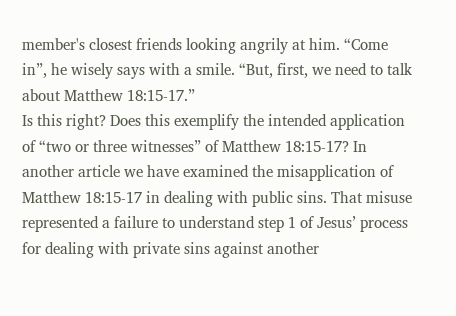member's closest friends looking angrily at him. “Come in”, he wisely says with a smile. “But, first, we need to talk about Matthew 18:15-17.”
Is this right? Does this exemplify the intended application of “two or three witnesses” of Matthew 18:15-17? In another article we have examined the misapplication of Matthew 18:15-17 in dealing with public sins. That misuse represented a failure to understand step 1 of Jesus’ process for dealing with private sins against another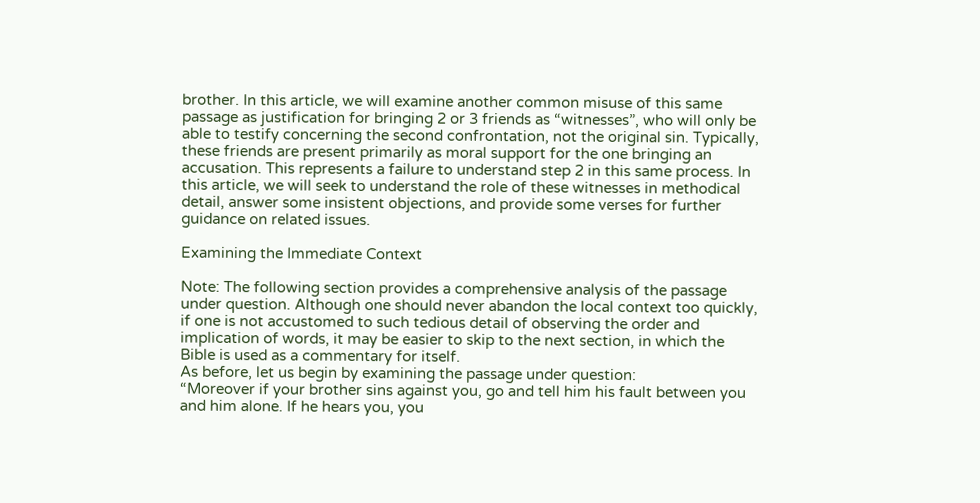brother. In this article, we will examine another common misuse of this same passage as justification for bringing 2 or 3 friends as “witnesses”, who will only be able to testify concerning the second confrontation, not the original sin. Typically, these friends are present primarily as moral support for the one bringing an accusation. This represents a failure to understand step 2 in this same process. In this article, we will seek to understand the role of these witnesses in methodical detail, answer some insistent objections, and provide some verses for further guidance on related issues.

Examining the Immediate Context

Note: The following section provides a comprehensive analysis of the passage under question. Although one should never abandon the local context too quickly, if one is not accustomed to such tedious detail of observing the order and implication of words, it may be easier to skip to the next section, in which the Bible is used as a commentary for itself.
As before, let us begin by examining the passage under question:
“Moreover if your brother sins against you, go and tell him his fault between you and him alone. If he hears you, you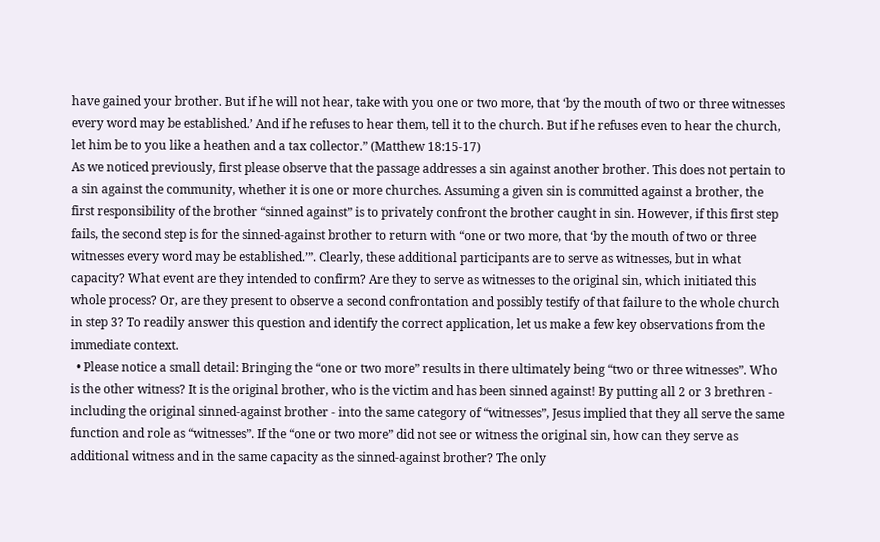have gained your brother. But if he will not hear, take with you one or two more, that ‘by the mouth of two or three witnesses every word may be established.’ And if he refuses to hear them, tell it to the church. But if he refuses even to hear the church, let him be to you like a heathen and a tax collector.” (Matthew 18:15-17)
As we noticed previously, first please observe that the passage addresses a sin against another brother. This does not pertain to a sin against the community, whether it is one or more churches. Assuming a given sin is committed against a brother, the first responsibility of the brother “sinned against” is to privately confront the brother caught in sin. However, if this first step fails, the second step is for the sinned-against brother to return with “one or two more, that ‘by the mouth of two or three witnesses every word may be established.’”. Clearly, these additional participants are to serve as witnesses, but in what capacity? What event are they intended to confirm? Are they to serve as witnesses to the original sin, which initiated this whole process? Or, are they present to observe a second confrontation and possibly testify of that failure to the whole church in step 3? To readily answer this question and identify the correct application, let us make a few key observations from the immediate context.
  • Please notice a small detail: Bringing the “one or two more” results in there ultimately being “two or three witnesses”. Who is the other witness? It is the original brother, who is the victim and has been sinned against! By putting all 2 or 3 brethren - including the original sinned-against brother - into the same category of “witnesses”, Jesus implied that they all serve the same function and role as “witnesses”. If the “one or two more” did not see or witness the original sin, how can they serve as additional witness and in the same capacity as the sinned-against brother? The only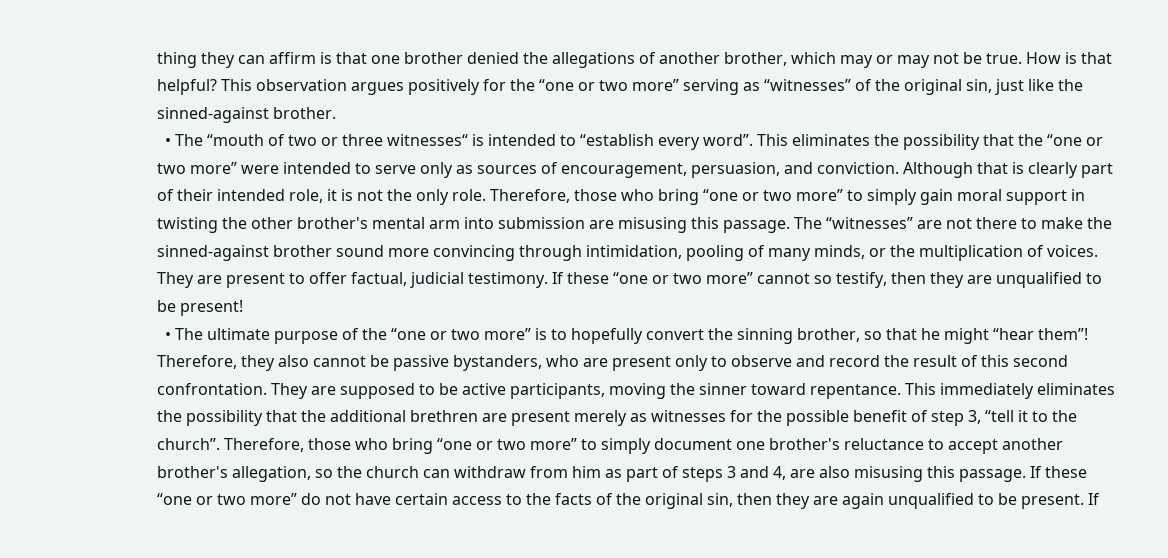thing they can affirm is that one brother denied the allegations of another brother, which may or may not be true. How is that helpful? This observation argues positively for the “one or two more” serving as “witnesses” of the original sin, just like the sinned-against brother.
  • The “mouth of two or three witnesses“ is intended to “establish every word”. This eliminates the possibility that the “one or two more” were intended to serve only as sources of encouragement, persuasion, and conviction. Although that is clearly part of their intended role, it is not the only role. Therefore, those who bring “one or two more” to simply gain moral support in twisting the other brother's mental arm into submission are misusing this passage. The “witnesses” are not there to make the sinned-against brother sound more convincing through intimidation, pooling of many minds, or the multiplication of voices. They are present to offer factual, judicial testimony. If these “one or two more” cannot so testify, then they are unqualified to be present!
  • The ultimate purpose of the “one or two more” is to hopefully convert the sinning brother, so that he might “hear them”! Therefore, they also cannot be passive bystanders, who are present only to observe and record the result of this second confrontation. They are supposed to be active participants, moving the sinner toward repentance. This immediately eliminates the possibility that the additional brethren are present merely as witnesses for the possible benefit of step 3, “tell it to the church”. Therefore, those who bring “one or two more” to simply document one brother's reluctance to accept another brother's allegation, so the church can withdraw from him as part of steps 3 and 4, are also misusing this passage. If these “one or two more” do not have certain access to the facts of the original sin, then they are again unqualified to be present. If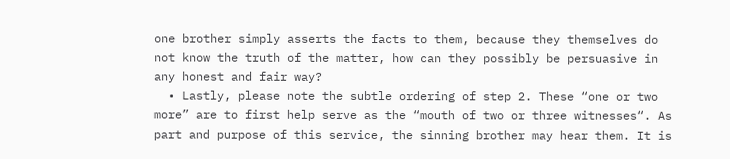one brother simply asserts the facts to them, because they themselves do not know the truth of the matter, how can they possibly be persuasive in any honest and fair way?
  • Lastly, please note the subtle ordering of step 2. These “one or two more” are to first help serve as the “mouth of two or three witnesses“. As part and purpose of this service, the sinning brother may hear them. It is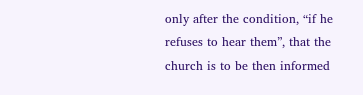only after the condition, “if he refuses to hear them”, that the church is to be then informed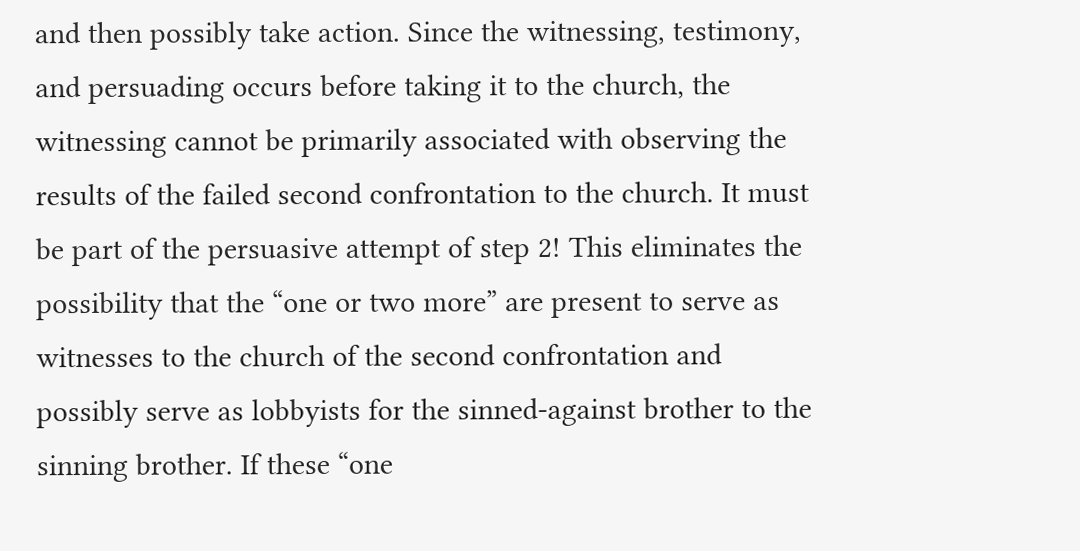and then possibly take action. Since the witnessing, testimony, and persuading occurs before taking it to the church, the witnessing cannot be primarily associated with observing the results of the failed second confrontation to the church. It must be part of the persuasive attempt of step 2! This eliminates the possibility that the “one or two more” are present to serve as witnesses to the church of the second confrontation and possibly serve as lobbyists for the sinned-against brother to the sinning brother. If these “one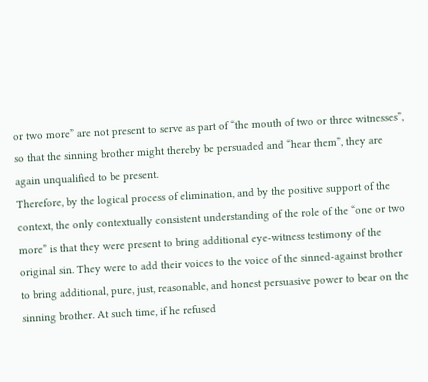or two more” are not present to serve as part of “the mouth of two or three witnesses”, so that the sinning brother might thereby be persuaded and “hear them”, they are again unqualified to be present.
Therefore, by the logical process of elimination, and by the positive support of the context, the only contextually consistent understanding of the role of the “one or two more” is that they were present to bring additional eye-witness testimony of the original sin. They were to add their voices to the voice of the sinned-against brother to bring additional, pure, just, reasonable, and honest persuasive power to bear on the sinning brother. At such time, if he refused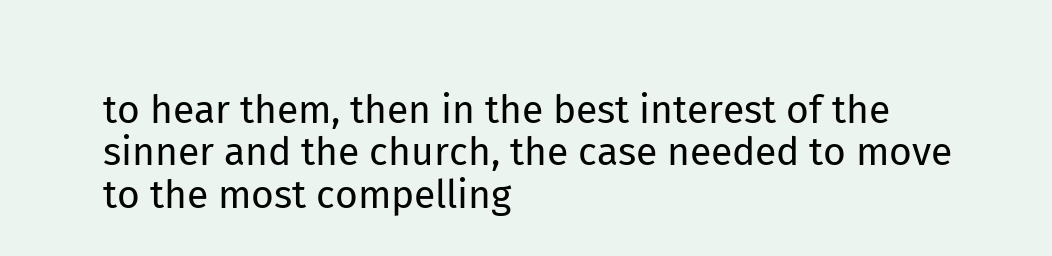to hear them, then in the best interest of the sinner and the church, the case needed to move to the most compelling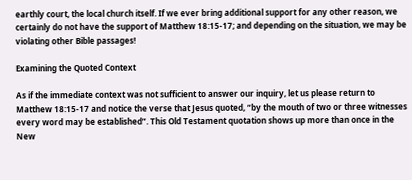earthly court, the local church itself. If we ever bring additional support for any other reason, we certainly do not have the support of Matthew 18:15-17; and depending on the situation, we may be violating other Bible passages!

Examining the Quoted Context

As if the immediate context was not sufficient to answer our inquiry, let us please return to Matthew 18:15-17 and notice the verse that Jesus quoted, “by the mouth of two or three witnesses every word may be established”. This Old Testament quotation shows up more than once in the New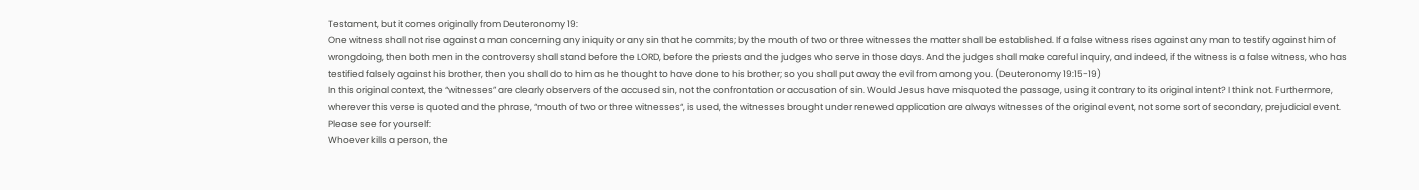Testament, but it comes originally from Deuteronomy 19:
One witness shall not rise against a man concerning any iniquity or any sin that he commits; by the mouth of two or three witnesses the matter shall be established. If a false witness rises against any man to testify against him of wrongdoing, then both men in the controversy shall stand before the LORD, before the priests and the judges who serve in those days. And the judges shall make careful inquiry, and indeed, if the witness is a false witness, who has testified falsely against his brother, then you shall do to him as he thought to have done to his brother; so you shall put away the evil from among you. (Deuteronomy 19:15-19)
In this original context, the “witnesses” are clearly observers of the accused sin, not the confrontation or accusation of sin. Would Jesus have misquoted the passage, using it contrary to its original intent? I think not. Furthermore, wherever this verse is quoted and the phrase, “mouth of two or three witnesses“, is used, the witnesses brought under renewed application are always witnesses of the original event, not some sort of secondary, prejudicial event. Please see for yourself:
Whoever kills a person, the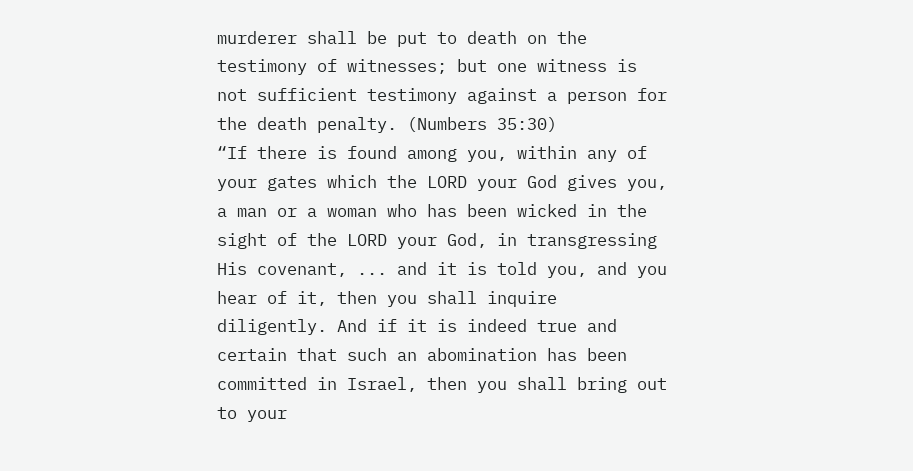murderer shall be put to death on the testimony of witnesses; but one witness is not sufficient testimony against a person for the death penalty. (Numbers 35:30)
“If there is found among you, within any of your gates which the LORD your God gives you, a man or a woman who has been wicked in the sight of the LORD your God, in transgressing His covenant, ... and it is told you, and you hear of it, then you shall inquire diligently. And if it is indeed true and certain that such an abomination has been committed in Israel, then you shall bring out to your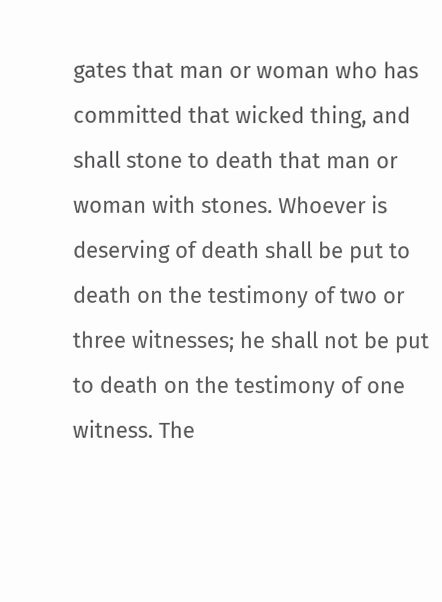gates that man or woman who has committed that wicked thing, and shall stone to death that man or woman with stones. Whoever is deserving of death shall be put to death on the testimony of two or three witnesses; he shall not be put to death on the testimony of one witness. The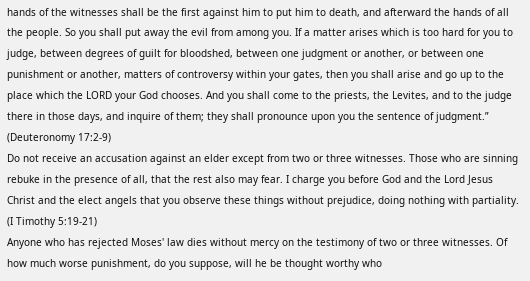hands of the witnesses shall be the first against him to put him to death, and afterward the hands of all the people. So you shall put away the evil from among you. If a matter arises which is too hard for you to judge, between degrees of guilt for bloodshed, between one judgment or another, or between one punishment or another, matters of controversy within your gates, then you shall arise and go up to the place which the LORD your God chooses. And you shall come to the priests, the Levites, and to the judge there in those days, and inquire of them; they shall pronounce upon you the sentence of judgment.” (Deuteronomy 17:2-9)
Do not receive an accusation against an elder except from two or three witnesses. Those who are sinning rebuke in the presence of all, that the rest also may fear. I charge you before God and the Lord Jesus Christ and the elect angels that you observe these things without prejudice, doing nothing with partiality. (I Timothy 5:19-21)
Anyone who has rejected Moses' law dies without mercy on the testimony of two or three witnesses. Of how much worse punishment, do you suppose, will he be thought worthy who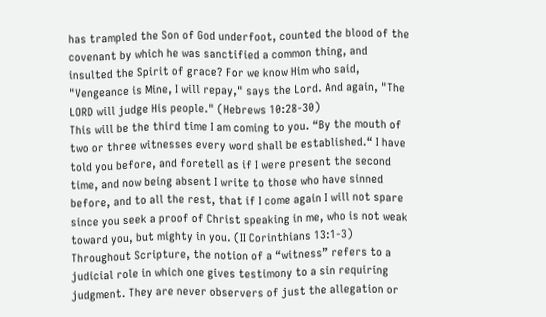has trampled the Son of God underfoot, counted the blood of the covenant by which he was sanctified a common thing, and insulted the Spirit of grace? For we know Him who said, "Vengeance is Mine, I will repay," says the Lord. And again, "The LORD will judge His people." (Hebrews 10:28-30)
This will be the third time I am coming to you. “By the mouth of two or three witnesses every word shall be established.“ I have told you before, and foretell as if I were present the second time, and now being absent I write to those who have sinned before, and to all the rest, that if I come again I will not spare since you seek a proof of Christ speaking in me, who is not weak toward you, but mighty in you. (II Corinthians 13:1-3)
Throughout Scripture, the notion of a “witness” refers to a judicial role in which one gives testimony to a sin requiring judgment. They are never observers of just the allegation or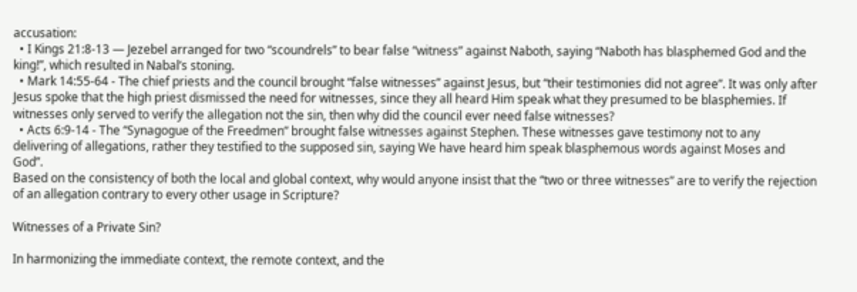accusation:
  • I Kings 21:8-13 — Jezebel arranged for two “scoundrels” to bear false “witness” against Naboth, saying “Naboth has blasphemed God and the king!”, which resulted in Nabal’s stoning.
  • Mark 14:55-64 - The chief priests and the council brought “false witnesses” against Jesus, but “their testimonies did not agree”. It was only after Jesus spoke that the high priest dismissed the need for witnesses, since they all heard Him speak what they presumed to be blasphemies. If witnesses only served to verify the allegation not the sin, then why did the council ever need false witnesses?
  • Acts 6:9-14 - The “Synagogue of the Freedmen” brought false witnesses against Stephen. These witnesses gave testimony not to any delivering of allegations, rather they testified to the supposed sin, saying We have heard him speak blasphemous words against Moses and God”.
Based on the consistency of both the local and global context, why would anyone insist that the “two or three witnesses” are to verify the rejection of an allegation contrary to every other usage in Scripture?

Witnesses of a Private Sin?

In harmonizing the immediate context, the remote context, and the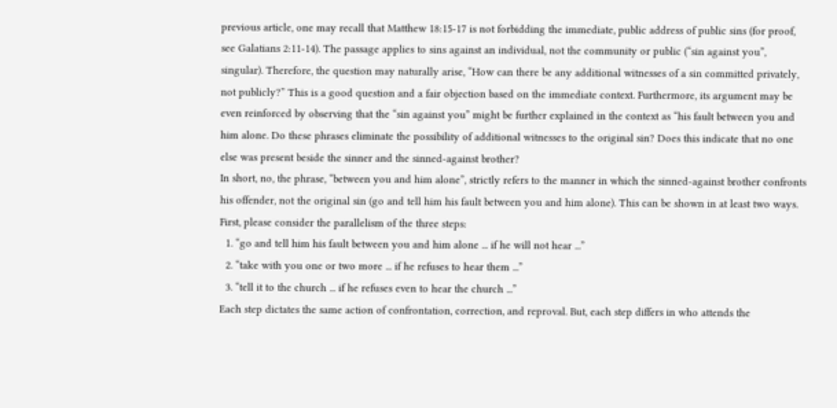previous article, one may recall that Matthew 18:15-17 is not forbidding the immediate, public address of public sins (for proof, see Galatians 2:11-14). The passage applies to sins against an individual, not the community or public (“sin against you”, singular). Therefore, the question may naturally arise, “How can there be any additional witnesses of a sin committed privately, not publicly?” This is a good question and a fair objection based on the immediate context. Furthermore, its argument may be even reinforced by observing that the “sin against you” might be further explained in the context as “his fault between you and him alone. Do these phrases eliminate the possibility of additional witnesses to the original sin? Does this indicate that no one else was present beside the sinner and the sinned-against brother?
In short, no, the phrase, “between you and him alone”, strictly refers to the manner in which the sinned-against brother confronts his offender, not the original sin (go and tell him his fault between you and him alone). This can be shown in at least two ways. First, please consider the parallelism of the three steps:
  1. “go and tell him his fault between you and him alone ... if he will not hear ...”
  2. “take with you one or two more ... if he refuses to hear them ...”
  3. “tell it to the church ... if he refuses even to hear the church ...”
Each step dictates the same action of confrontation, correction, and reproval. But, each step differs in who attends the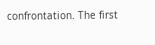confrontation. The first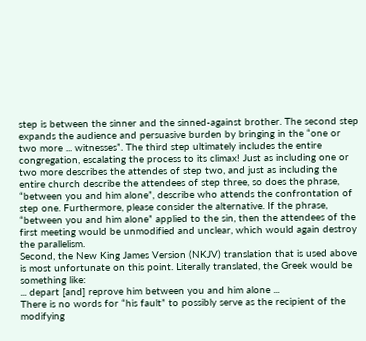step is between the sinner and the sinned-against brother. The second step expands the audience and persuasive burden by bringing in the “one or two more ... witnesses”. The third step ultimately includes the entire congregation, escalating the process to its climax! Just as including one or two more describes the attendes of step two, and just as including the entire church describe the attendees of step three, so does the phrase, “between you and him alone”, describe who attends the confrontation of step one. Furthermore, please consider the alternative. If the phrase, “between you and him alone” applied to the sin, then the attendees of the first meeting would be unmodified and unclear, which would again destroy the parallelism.
Second, the New King James Version (NKJV) translation that is used above is most unfortunate on this point. Literally translated, the Greek would be something like:
... depart [and] reprove him between you and him alone ...
There is no words for “his fault” to possibly serve as the recipient of the modifying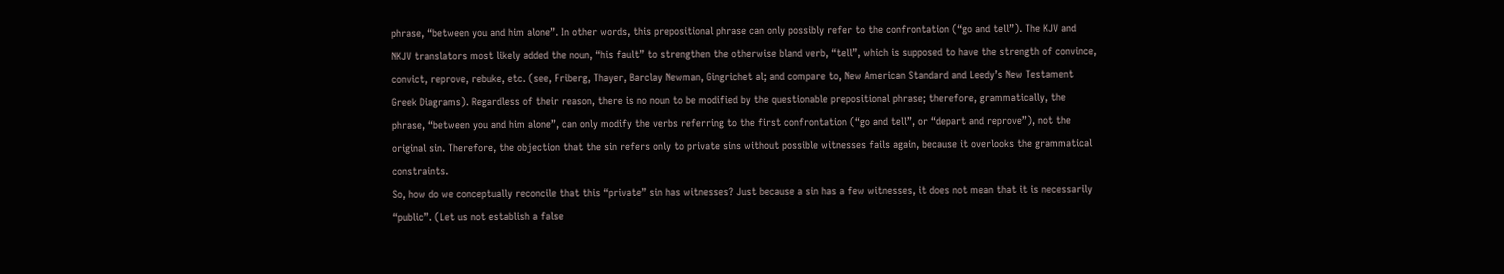phrase, “between you and him alone”. In other words, this prepositional phrase can only possibly refer to the confrontation (“go and tell”). The KJV and NKJV translators most likely added the noun, “his fault” to strengthen the otherwise bland verb, “tell”, which is supposed to have the strength of convince, convict, reprove, rebuke, etc. (see, Friberg, Thayer, Barclay Newman, Gingrichet al; and compare to, New American Standard and Leedy’s New Testament Greek Diagrams). Regardless of their reason, there is no noun to be modified by the questionable prepositional phrase; therefore, grammatically, the phrase, “between you and him alone”, can only modify the verbs referring to the first confrontation (“go and tell”, or “depart and reprove”), not the original sin. Therefore, the objection that the sin refers only to private sins without possible witnesses fails again, because it overlooks the grammatical constraints.
So, how do we conceptually reconcile that this “private” sin has witnesses? Just because a sin has a few witnesses, it does not mean that it is necessarily “public”. (Let us not establish a false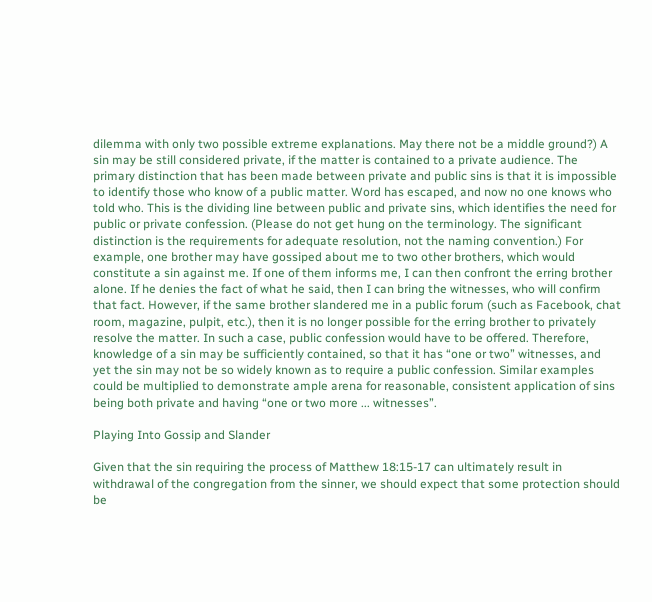dilemma with only two possible extreme explanations. May there not be a middle ground?) A sin may be still considered private, if the matter is contained to a private audience. The primary distinction that has been made between private and public sins is that it is impossible to identify those who know of a public matter. Word has escaped, and now no one knows who told who. This is the dividing line between public and private sins, which identifies the need for public or private confession. (Please do not get hung on the terminology. The significant distinction is the requirements for adequate resolution, not the naming convention.) For example, one brother may have gossiped about me to two other brothers, which would constitute a sin against me. If one of them informs me, I can then confront the erring brother alone. If he denies the fact of what he said, then I can bring the witnesses, who will confirm that fact. However, if the same brother slandered me in a public forum (such as Facebook, chat room, magazine, pulpit, etc.), then it is no longer possible for the erring brother to privately resolve the matter. In such a case, public confession would have to be offered. Therefore, knowledge of a sin may be sufficiently contained, so that it has “one or two” witnesses, and yet the sin may not be so widely known as to require a public confession. Similar examples could be multiplied to demonstrate ample arena for reasonable, consistent application of sins being both private and having “one or two more ... witnesses”.

Playing Into Gossip and Slander

Given that the sin requiring the process of Matthew 18:15-17 can ultimately result in withdrawal of the congregation from the sinner, we should expect that some protection should be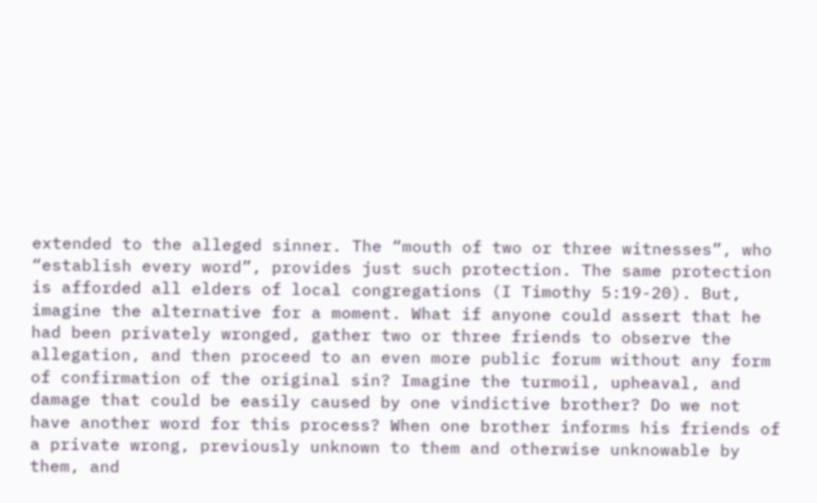extended to the alleged sinner. The “mouth of two or three witnesses”, who “establish every word”, provides just such protection. The same protection is afforded all elders of local congregations (I Timothy 5:19-20). But, imagine the alternative for a moment. What if anyone could assert that he had been privately wronged, gather two or three friends to observe the allegation, and then proceed to an even more public forum without any form of confirmation of the original sin? Imagine the turmoil, upheaval, and damage that could be easily caused by one vindictive brother? Do we not have another word for this process? When one brother informs his friends of a private wrong, previously unknown to them and otherwise unknowable by them, and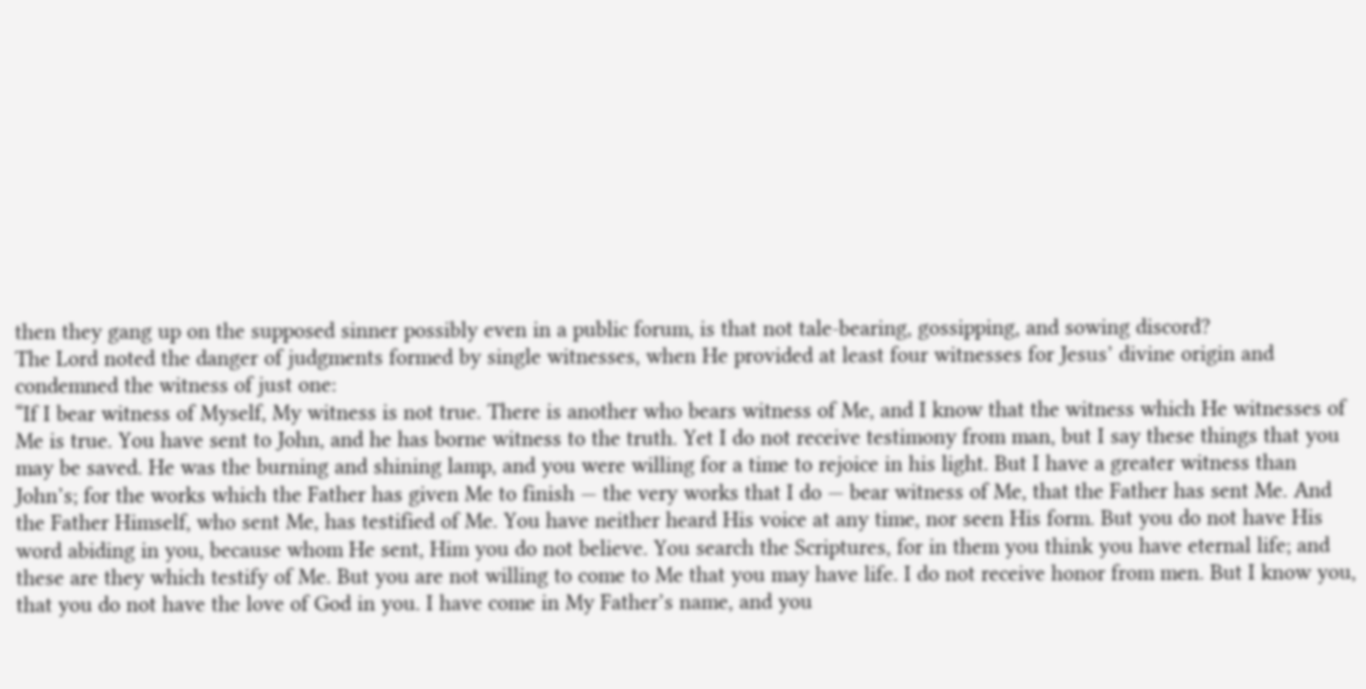then they gang up on the supposed sinner possibly even in a public forum, is that not tale-bearing, gossipping, and sowing discord?
The Lord noted the danger of judgments formed by single witnesses, when He provided at least four witnesses for Jesus’ divine origin and condemned the witness of just one:
“If I bear witness of Myself, My witness is not true. There is another who bears witness of Me, and I know that the witness which He witnesses of Me is true. You have sent to John, and he has borne witness to the truth. Yet I do not receive testimony from man, but I say these things that you may be saved. He was the burning and shining lamp, and you were willing for a time to rejoice in his light. But I have a greater witness than John’s; for the works which the Father has given Me to finish — the very works that I do — bear witness of Me, that the Father has sent Me. And the Father Himself, who sent Me, has testified of Me. You have neither heard His voice at any time, nor seen His form. But you do not have His word abiding in you, because whom He sent, Him you do not believe. You search the Scriptures, for in them you think you have eternal life; and these are they which testify of Me. But you are not willing to come to Me that you may have life. I do not receive honor from men. But I know you, that you do not have the love of God in you. I have come in My Father’s name, and you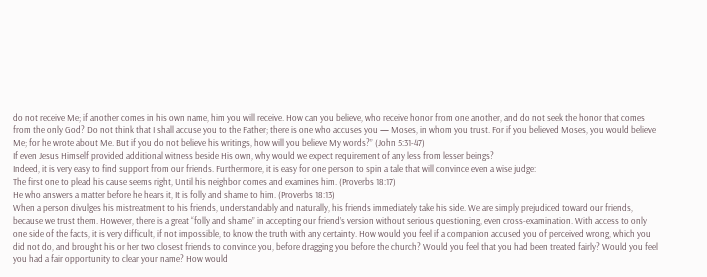do not receive Me; if another comes in his own name, him you will receive. How can you believe, who receive honor from one another, and do not seek the honor that comes from the only God? Do not think that I shall accuse you to the Father; there is one who accuses you — Moses, in whom you trust. For if you believed Moses, you would believe Me; for he wrote about Me. But if you do not believe his writings, how will you believe My words?” (John 5:31-47)
If even Jesus Himself provided additional witness beside His own, why would we expect requirement of any less from lesser beings?
Indeed, it is very easy to find support from our friends. Furthermore, it is easy for one person to spin a tale that will convince even a wise judge:
The first one to plead his cause seems right, Until his neighbor comes and examines him. (Proverbs 18:17)
He who answers a matter before he hears it, It is folly and shame to him. (Proverbs 18:13)
When a person divulges his mistreatment to his friends, understandably and naturally, his friends immediately take his side. We are simply prejudiced toward our friends, because we trust them. However, there is a great “folly and shame” in accepting our friend’s version without serious questioning, even cross-examination. With access to only one side of the facts, it is very difficult, if not impossible, to know the truth with any certainty. How would you feel if a companion accused you of perceived wrong, which you did not do, and brought his or her two closest friends to convince you, before dragging you before the church? Would you feel that you had been treated fairly? Would you feel you had a fair opportunity to clear your name? How would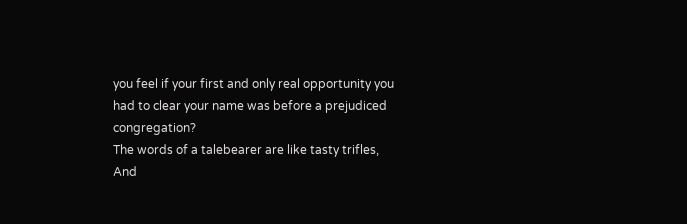you feel if your first and only real opportunity you had to clear your name was before a prejudiced congregation?
The words of a talebearer are like tasty trifles, And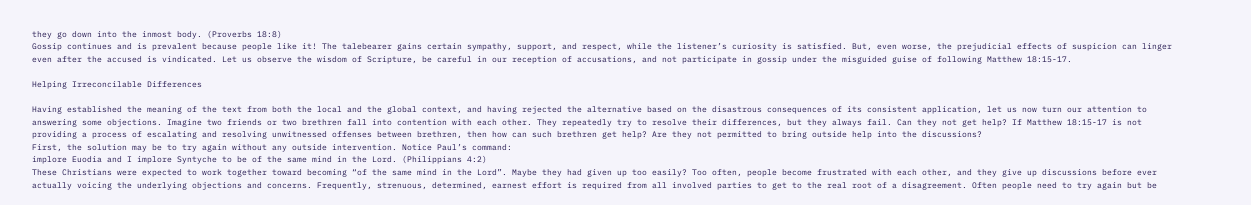they go down into the inmost body. (Proverbs 18:8)
Gossip continues and is prevalent because people like it! The talebearer gains certain sympathy, support, and respect, while the listener’s curiosity is satisfied. But, even worse, the prejudicial effects of suspicion can linger even after the accused is vindicated. Let us observe the wisdom of Scripture, be careful in our reception of accusations, and not participate in gossip under the misguided guise of following Matthew 18:15-17.

Helping Irreconcilable Differences

Having established the meaning of the text from both the local and the global context, and having rejected the alternative based on the disastrous consequences of its consistent application, let us now turn our attention to answering some objections. Imagine two friends or two brethren fall into contention with each other. They repeatedly try to resolve their differences, but they always fail. Can they not get help? If Matthew 18:15-17 is not providing a process of escalating and resolving unwitnessed offenses between brethren, then how can such brethren get help? Are they not permitted to bring outside help into the discussions?
First, the solution may be to try again without any outside intervention. Notice Paul’s command:
implore Euodia and I implore Syntyche to be of the same mind in the Lord. (Philippians 4:2)
These Christians were expected to work together toward becoming “of the same mind in the Lord”. Maybe they had given up too easily? Too often, people become frustrated with each other, and they give up discussions before ever actually voicing the underlying objections and concerns. Frequently, strenuous, determined, earnest effort is required from all involved parties to get to the real root of a disagreement. Often people need to try again but be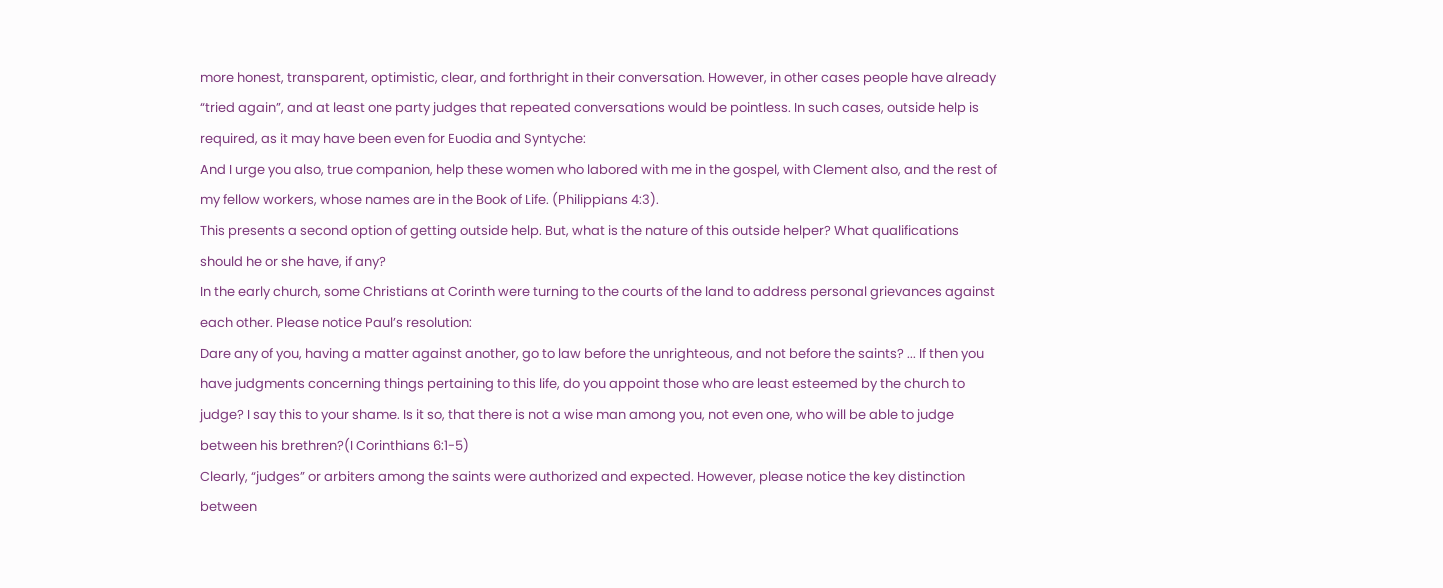more honest, transparent, optimistic, clear, and forthright in their conversation. However, in other cases people have already “tried again”, and at least one party judges that repeated conversations would be pointless. In such cases, outside help is required, as it may have been even for Euodia and Syntyche:
And I urge you also, true companion, help these women who labored with me in the gospel, with Clement also, and the rest of my fellow workers, whose names are in the Book of Life. (Philippians 4:3).
This presents a second option of getting outside help. But, what is the nature of this outside helper? What qualifications should he or she have, if any?
In the early church, some Christians at Corinth were turning to the courts of the land to address personal grievances against each other. Please notice Paul’s resolution:
Dare any of you, having a matter against another, go to law before the unrighteous, and not before the saints? ... If then you have judgments concerning things pertaining to this life, do you appoint those who are least esteemed by the church to judge? I say this to your shame. Is it so, that there is not a wise man among you, not even one, who will be able to judge between his brethren?(I Corinthians 6:1-5)
Clearly, “judges” or arbiters among the saints were authorized and expected. However, please notice the key distinction between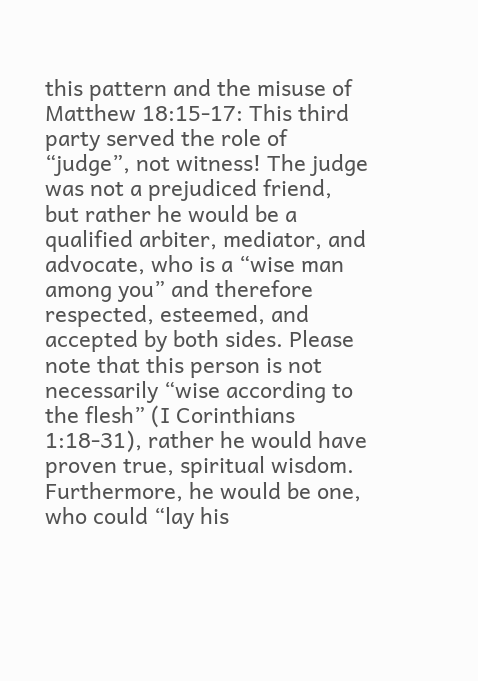this pattern and the misuse of Matthew 18:15-17: This third party served the role of “judge”, not witness! The judge was not a prejudiced friend, but rather he would be a qualified arbiter, mediator, and advocate, who is a “wise man among you” and therefore respected, esteemed, and accepted by both sides. Please note that this person is not necessarily “wise according to the flesh” (I Corinthians 1:18-31), rather he would have proven true, spiritual wisdom. Furthermore, he would be one, who could “lay his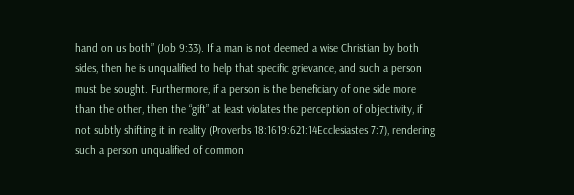hand on us both” (Job 9:33). If a man is not deemed a wise Christian by both sides, then he is unqualified to help that specific grievance, and such a person must be sought. Furthermore, if a person is the beneficiary of one side more than the other, then the “gift” at least violates the perception of objectivity, if not subtly shifting it in reality (Proverbs 18:1619:621:14Ecclesiastes 7:7), rendering such a person unqualified of common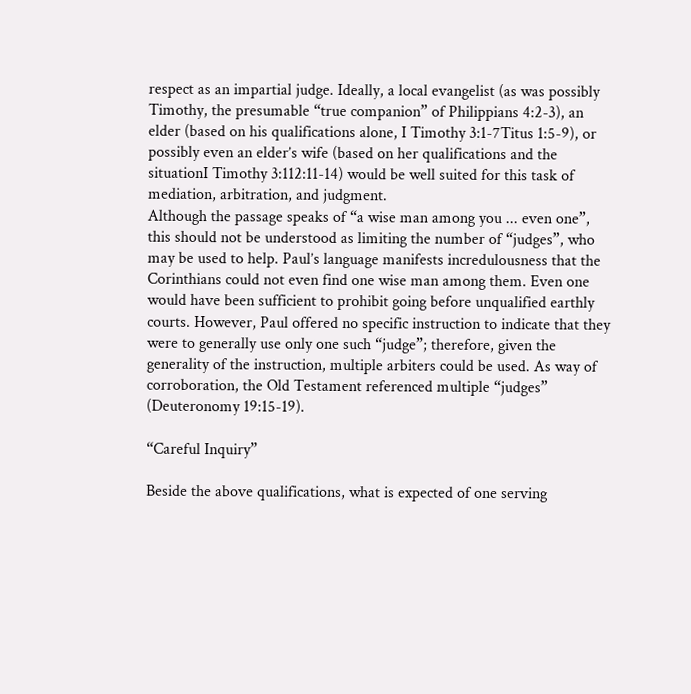respect as an impartial judge. Ideally, a local evangelist (as was possibly Timothy, the presumable “true companion” of Philippians 4:2-3), an elder (based on his qualifications alone, I Timothy 3:1-7Titus 1:5-9), or possibly even an elder’s wife (based on her qualifications and the situationI Timothy 3:112:11-14) would be well suited for this task of mediation, arbitration, and judgment.
Although the passage speaks of “a wise man among you ... even one”, this should not be understood as limiting the number of “judges”, who may be used to help. Paul’s language manifests incredulousness that the Corinthians could not even find one wise man among them. Even one would have been sufficient to prohibit going before unqualified earthly courts. However, Paul offered no specific instruction to indicate that they were to generally use only one such “judge”; therefore, given the generality of the instruction, multiple arbiters could be used. As way of corroboration, the Old Testament referenced multiple “judges” (Deuteronomy 19:15-19).

“Careful Inquiry”

Beside the above qualifications, what is expected of one serving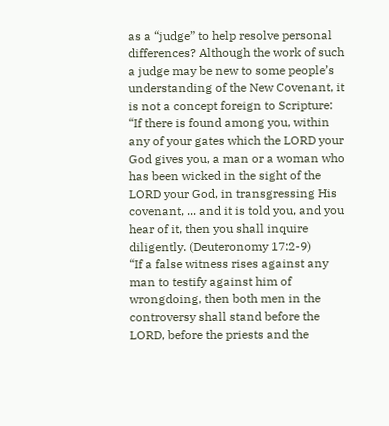as a “judge” to help resolve personal differences? Although the work of such a judge may be new to some people’s understanding of the New Covenant, it is not a concept foreign to Scripture:
“If there is found among you, within any of your gates which the LORD your God gives you, a man or a woman who has been wicked in the sight of the LORD your God, in transgressing His covenant, ... and it is told you, and you hear of it, then you shall inquire diligently. (Deuteronomy 17:2-9)
“If a false witness rises against any man to testify against him of wrongdoing, then both men in the controversy shall stand before the LORD, before the priests and the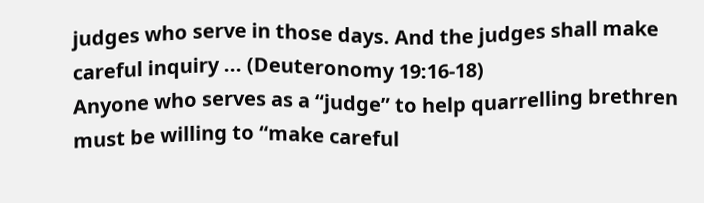judges who serve in those days. And the judges shall make careful inquiry ... (Deuteronomy 19:16-18)
Anyone who serves as a “judge” to help quarrelling brethren must be willing to “make careful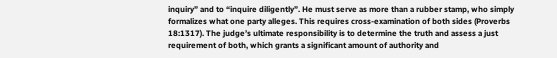inquiry” and to “inquire diligently”. He must serve as more than a rubber stamp, who simply formalizes what one party alleges. This requires cross-examination of both sides (Proverbs 18:1317). The judge’s ultimate responsibility is to determine the truth and assess a just requirement of both, which grants a significant amount of authority and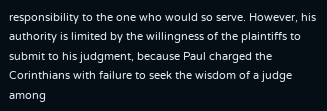responsibility to the one who would so serve. However, his authority is limited by the willingness of the plaintiffs to submit to his judgment, because Paul charged the Corinthians with failure to seek the wisdom of a judge among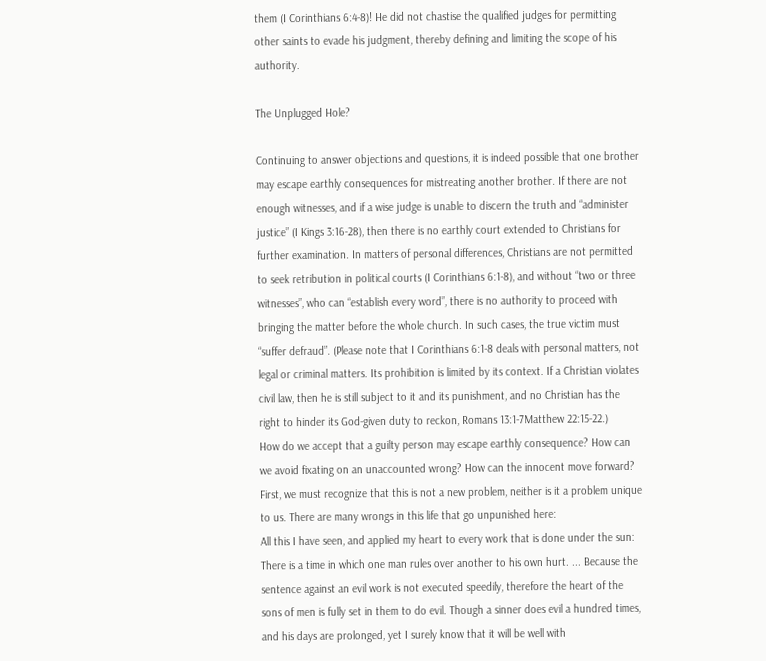them (I Corinthians 6:4-8)! He did not chastise the qualified judges for permitting other saints to evade his judgment, thereby defining and limiting the scope of his authority.

The Unplugged Hole?

Continuing to answer objections and questions, it is indeed possible that one brother may escape earthly consequences for mistreating another brother. If there are not enough witnesses, and if a wise judge is unable to discern the truth and “administer justice” (I Kings 3:16-28), then there is no earthly court extended to Christians for further examination. In matters of personal differences, Christians are not permitted to seek retribution in political courts (I Corinthians 6:1-8), and without “two or three witnesses”, who can “establish every word”, there is no authority to proceed with bringing the matter before the whole church. In such cases, the true victim must “suffer defraud”. (Please note that I Corinthians 6:1-8 deals with personal matters, not legal or criminal matters. Its prohibition is limited by its context. If a Christian violates civil law, then he is still subject to it and its punishment, and no Christian has the right to hinder its God-given duty to reckon, Romans 13:1-7Matthew 22:15-22.)
How do we accept that a guilty person may escape earthly consequence? How can we avoid fixating on an unaccounted wrong? How can the innocent move forward? First, we must recognize that this is not a new problem, neither is it a problem unique to us. There are many wrongs in this life that go unpunished here:
All this I have seen, and applied my heart to every work that is done under the sun: There is a time in which one man rules over another to his own hurt. ... Because the sentence against an evil work is not executed speedily, therefore the heart of the sons of men is fully set in them to do evil. Though a sinner does evil a hundred times, and his days are prolonged, yet I surely know that it will be well with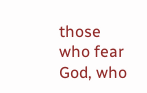those who fear God, who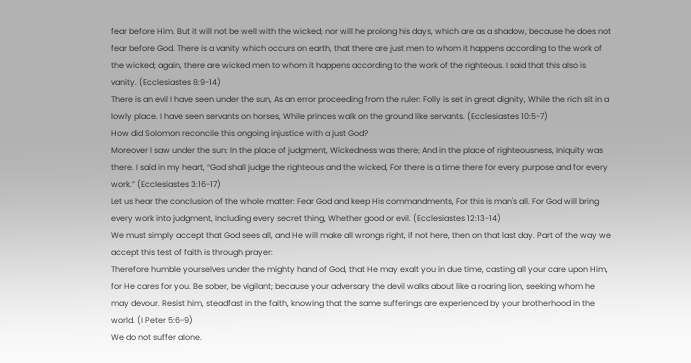fear before Him. But it will not be well with the wicked; nor will he prolong his days, which are as a shadow, because he does not fear before God. There is a vanity which occurs on earth, that there are just men to whom it happens according to the work of the wicked; again, there are wicked men to whom it happens according to the work of the righteous. I said that this also is vanity. (Ecclesiastes 8:9-14)
There is an evil I have seen under the sun, As an error proceeding from the ruler: Folly is set in great dignity, While the rich sit in a lowly place. I have seen servants on horses, While princes walk on the ground like servants. (Ecclesiastes 10:5-7)
How did Solomon reconcile this ongoing injustice with a just God?
Moreover I saw under the sun: In the place of judgment, Wickedness was there; And in the place of righteousness, Iniquity was there. I said in my heart, “God shall judge the righteous and the wicked, For there is a time there for every purpose and for every work.” (Ecclesiastes 3:16-17)
Let us hear the conclusion of the whole matter: Fear God and keep His commandments, For this is man's all. For God will bring every work into judgment, Including every secret thing, Whether good or evil. (Ecclesiastes 12:13-14)
We must simply accept that God sees all, and He will make all wrongs right, if not here, then on that last day. Part of the way we accept this test of faith is through prayer:
Therefore humble yourselves under the mighty hand of God, that He may exalt you in due time, casting all your care upon Him, for He cares for you. Be sober, be vigilant; because your adversary the devil walks about like a roaring lion, seeking whom he may devour. Resist him, steadfast in the faith, knowing that the same sufferings are experienced by your brotherhood in the world. (I Peter 5:6-9)
We do not suffer alone.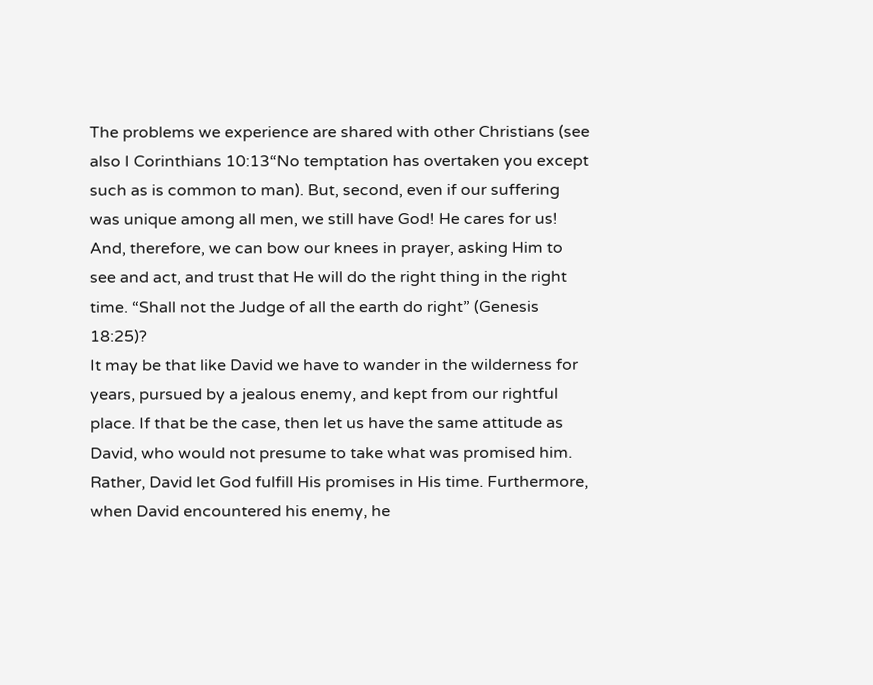The problems we experience are shared with other Christians (see also I Corinthians 10:13“No temptation has overtaken you except such as is common to man). But, second, even if our suffering was unique among all men, we still have God! He cares for us! And, therefore, we can bow our knees in prayer, asking Him to see and act, and trust that He will do the right thing in the right time. “Shall not the Judge of all the earth do right” (Genesis 18:25)?
It may be that like David we have to wander in the wilderness for years, pursued by a jealous enemy, and kept from our rightful place. If that be the case, then let us have the same attitude as David, who would not presume to take what was promised him. Rather, David let God fulfill His promises in His time. Furthermore, when David encountered his enemy, he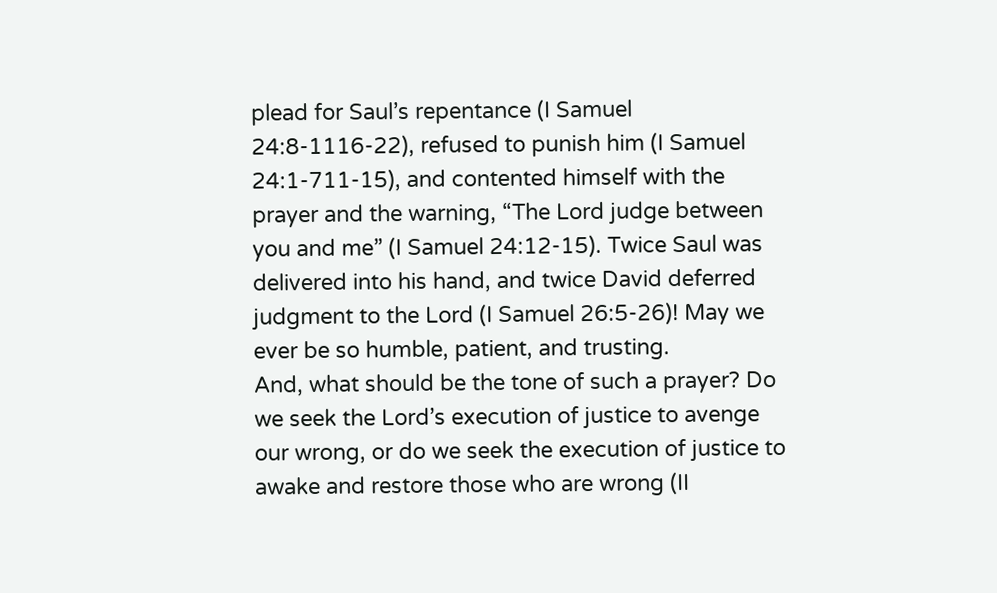plead for Saul’s repentance (I Samuel 24:8-1116-22), refused to punish him (I Samuel 24:1-711-15), and contented himself with the prayer and the warning, “The Lord judge between you and me” (I Samuel 24:12-15). Twice Saul was delivered into his hand, and twice David deferred judgment to the Lord (I Samuel 26:5-26)! May we ever be so humble, patient, and trusting.
And, what should be the tone of such a prayer? Do we seek the Lord’s execution of justice to avenge our wrong, or do we seek the execution of justice to awake and restore those who are wrong (II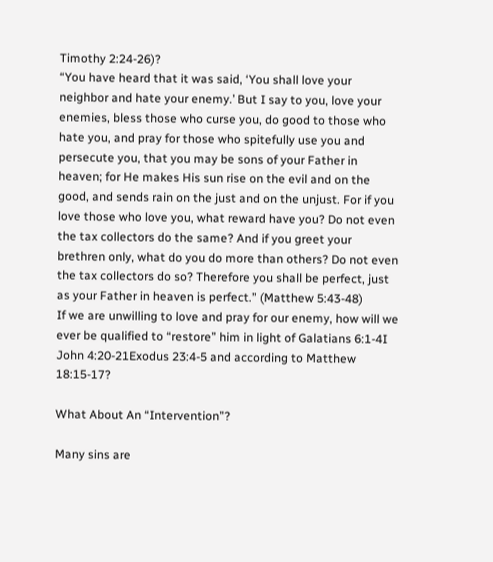Timothy 2:24-26)?
“You have heard that it was said, ‘You shall love your neighbor and hate your enemy.’ But I say to you, love your enemies, bless those who curse you, do good to those who hate you, and pray for those who spitefully use you and persecute you, that you may be sons of your Father in heaven; for He makes His sun rise on the evil and on the good, and sends rain on the just and on the unjust. For if you love those who love you, what reward have you? Do not even the tax collectors do the same? And if you greet your brethren only, what do you do more than others? Do not even the tax collectors do so? Therefore you shall be perfect, just as your Father in heaven is perfect.” (Matthew 5:43-48)
If we are unwilling to love and pray for our enemy, how will we ever be qualified to “restore” him in light of Galatians 6:1-4I John 4:20-21Exodus 23:4-5 and according to Matthew 18:15-17?

What About An “Intervention”?

Many sins are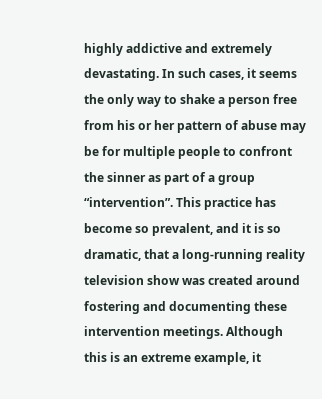highly addictive and extremely devastating. In such cases, it seems the only way to shake a person free from his or her pattern of abuse may be for multiple people to confront the sinner as part of a group “intervention”. This practice has become so prevalent, and it is so dramatic, that a long-running reality television show was created around fostering and documenting these intervention meetings. Although this is an extreme example, it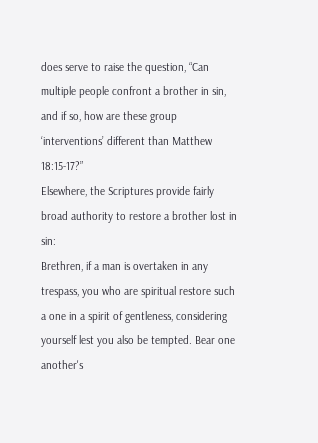does serve to raise the question, “Can multiple people confront a brother in sin, and if so, how are these group ‘interventions’ different than Matthew 18:15-17?”
Elsewhere, the Scriptures provide fairly broad authority to restore a brother lost in sin:
Brethren, if a man is overtaken in any trespass, you who are spiritual restore such a one in a spirit of gentleness, considering yourself lest you also be tempted. Bear one another's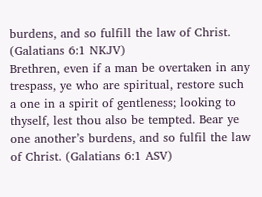burdens, and so fulfill the law of Christ. (Galatians 6:1 NKJV)
Brethren, even if a man be overtaken in any trespass, ye who are spiritual, restore such a one in a spirit of gentleness; looking to thyself, lest thou also be tempted. Bear ye one another’s burdens, and so fulfil the law of Christ. (Galatians 6:1 ASV)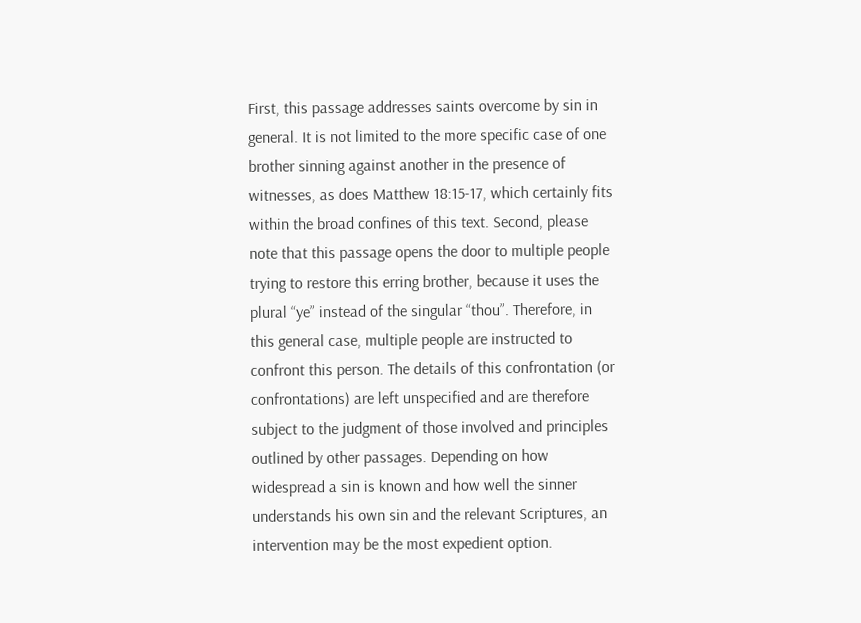First, this passage addresses saints overcome by sin in general. It is not limited to the more specific case of one brother sinning against another in the presence of witnesses, as does Matthew 18:15-17, which certainly fits within the broad confines of this text. Second, please note that this passage opens the door to multiple people trying to restore this erring brother, because it uses the plural “ye” instead of the singular “thou”. Therefore, in this general case, multiple people are instructed to confront this person. The details of this confrontation (or confrontations) are left unspecified and are therefore subject to the judgment of those involved and principles outlined by other passages. Depending on how widespread a sin is known and how well the sinner understands his own sin and the relevant Scriptures, an intervention may be the most expedient option.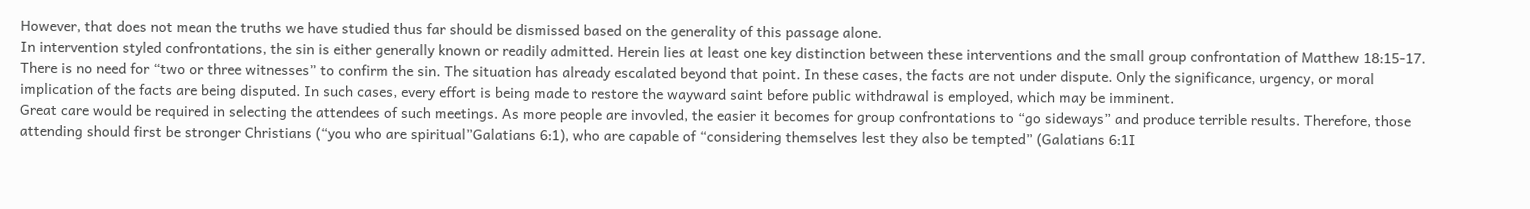However, that does not mean the truths we have studied thus far should be dismissed based on the generality of this passage alone.
In intervention styled confrontations, the sin is either generally known or readily admitted. Herein lies at least one key distinction between these interventions and the small group confrontation of Matthew 18:15-17. There is no need for “two or three witnesses” to confirm the sin. The situation has already escalated beyond that point. In these cases, the facts are not under dispute. Only the significance, urgency, or moral implication of the facts are being disputed. In such cases, every effort is being made to restore the wayward saint before public withdrawal is employed, which may be imminent.
Great care would be required in selecting the attendees of such meetings. As more people are invovled, the easier it becomes for group confrontations to “go sideways” and produce terrible results. Therefore, those attending should first be stronger Christians (“you who are spiritual”Galatians 6:1), who are capable of “considering themselves lest they also be tempted” (Galatians 6:1I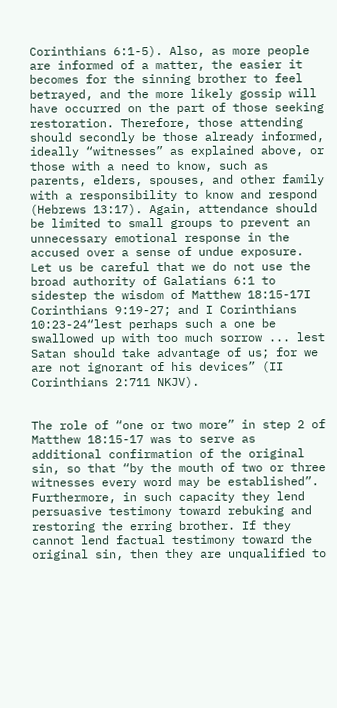Corinthians 6:1-5). Also, as more people are informed of a matter, the easier it becomes for the sinning brother to feel betrayed, and the more likely gossip will have occurred on the part of those seeking restoration. Therefore, those attending should secondly be those already informed, ideally “witnesses” as explained above, or those with a need to know, such as parents, elders, spouses, and other family with a responsibility to know and respond (Hebrews 13:17). Again, attendance should be limited to small groups to prevent an unnecessary emotional response in the accused over a sense of undue exposure. Let us be careful that we do not use the broad authority of Galatians 6:1 to sidestep the wisdom of Matthew 18:15-17I Corinthians 9:19-27; and I Corinthians 10:23-24“lest perhaps such a one be swallowed up with too much sorrow ... lest Satan should take advantage of us; for we are not ignorant of his devices” (II Corinthians 2:711 NKJV).


The role of “one or two more” in step 2 of Matthew 18:15-17 was to serve as additional confirmation of the original sin, so that “by the mouth of two or three witnesses every word may be established”. Furthermore, in such capacity they lend persuasive testimony toward rebuking and restoring the erring brother. If they cannot lend factual testimony toward the original sin, then they are unqualified to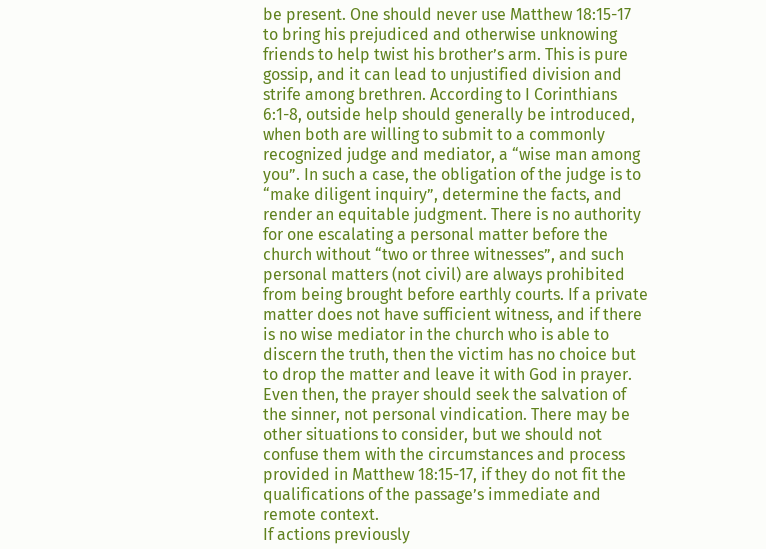be present. One should never use Matthew 18:15-17 to bring his prejudiced and otherwise unknowing friends to help twist his brother’s arm. This is pure gossip, and it can lead to unjustified division and strife among brethren. According to I Corinthians 6:1-8, outside help should generally be introduced, when both are willing to submit to a commonly recognized judge and mediator, a “wise man among you”. In such a case, the obligation of the judge is to “make diligent inquiry”, determine the facts, and render an equitable judgment. There is no authority for one escalating a personal matter before the church without “two or three witnesses”, and such personal matters (not civil) are always prohibited from being brought before earthly courts. If a private matter does not have sufficient witness, and if there is no wise mediator in the church who is able to discern the truth, then the victim has no choice but to drop the matter and leave it with God in prayer. Even then, the prayer should seek the salvation of the sinner, not personal vindication. There may be other situations to consider, but we should not confuse them with the circumstances and process provided in Matthew 18:15-17, if they do not fit the qualifications of the passage’s immediate and remote context.
If actions previously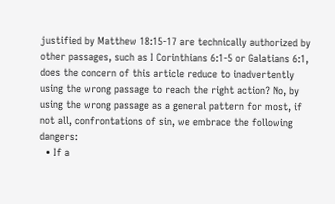justified by Matthew 18:15-17 are technically authorized by other passages, such as I Corinthians 6:1-5 or Galatians 6:1, does the concern of this article reduce to inadvertently using the wrong passage to reach the right action? No, by using the wrong passage as a general pattern for most, if not all, confrontations of sin, we embrace the following dangers:
  • If a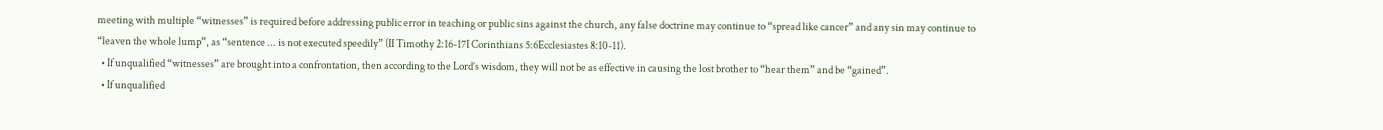meeting with multiple “witnesses” is required before addressing public error in teaching or public sins against the church, any false doctrine may continue to “spread like cancer” and any sin may continue to “leaven the whole lump”, as “sentence ... is not executed speedily” (II Timothy 2:16-17I Corinthians 5:6Ecclesiastes 8:10-11).
  • If unqualified “witnesses” are brought into a confrontation, then according to the Lord’s wisdom, they will not be as effective in causing the lost brother to “hear them” and be “gained”.
  • If unqualified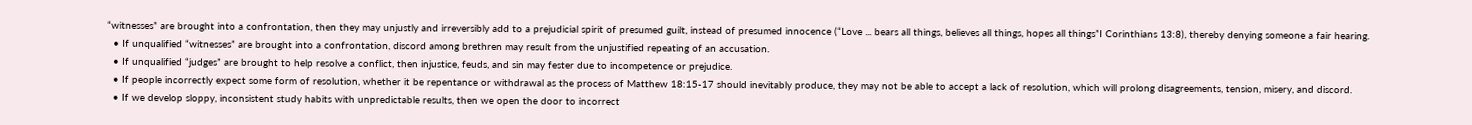“witnesses” are brought into a confrontation, then they may unjustly and irreversibly add to a prejudicial spirit of presumed guilt, instead of presumed innocence (“Love ... bears all things, believes all things, hopes all things”I Corinthians 13:8), thereby denying someone a fair hearing.
  • If unqualified “witnesses” are brought into a confrontation, discord among brethren may result from the unjustified repeating of an accusation.
  • If unqualified “judges” are brought to help resolve a conflict, then injustice, feuds, and sin may fester due to incompetence or prejudice.
  • If people incorrectly expect some form of resolution, whether it be repentance or withdrawal as the process of Matthew 18:15-17 should inevitably produce, they may not be able to accept a lack of resolution, which will prolong disagreements, tension, misery, and discord.
  • If we develop sloppy, inconsistent study habits with unpredictable results, then we open the door to incorrect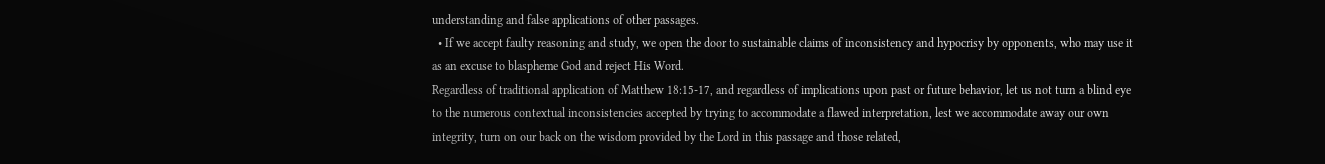understanding and false applications of other passages.
  • If we accept faulty reasoning and study, we open the door to sustainable claims of inconsistency and hypocrisy by opponents, who may use it as an excuse to blaspheme God and reject His Word.
Regardless of traditional application of Matthew 18:15-17, and regardless of implications upon past or future behavior, let us not turn a blind eye to the numerous contextual inconsistencies accepted by trying to accommodate a flawed interpretation, lest we accommodate away our own integrity, turn on our back on the wisdom provided by the Lord in this passage and those related,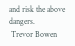and risk the above dangers.
 Trevor Bowen